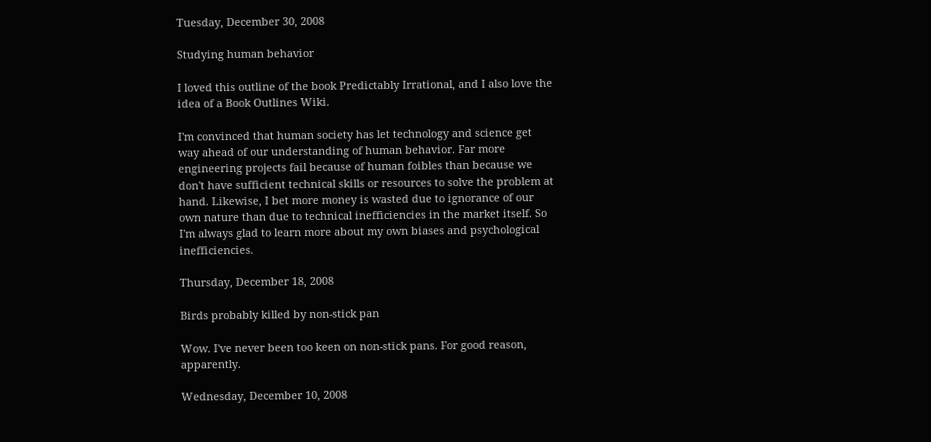Tuesday, December 30, 2008

Studying human behavior

I loved this outline of the book Predictably Irrational, and I also love the idea of a Book Outlines Wiki.

I'm convinced that human society has let technology and science get way ahead of our understanding of human behavior. Far more engineering projects fail because of human foibles than because we don't have sufficient technical skills or resources to solve the problem at hand. Likewise, I bet more money is wasted due to ignorance of our own nature than due to technical inefficiencies in the market itself. So I'm always glad to learn more about my own biases and psychological inefficiencies.

Thursday, December 18, 2008

Birds probably killed by non-stick pan

Wow. I've never been too keen on non-stick pans. For good reason, apparently.

Wednesday, December 10, 2008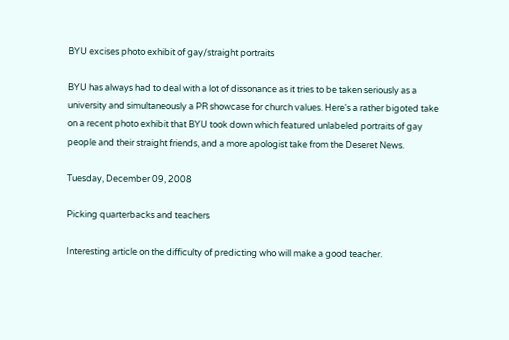BYU excises photo exhibit of gay/straight portraits

BYU has always had to deal with a lot of dissonance as it tries to be taken seriously as a university and simultaneously a PR showcase for church values. Here's a rather bigoted take on a recent photo exhibit that BYU took down which featured unlabeled portraits of gay people and their straight friends, and a more apologist take from the Deseret News.

Tuesday, December 09, 2008

Picking quarterbacks and teachers

Interesting article on the difficulty of predicting who will make a good teacher.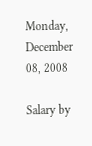Monday, December 08, 2008

Salary by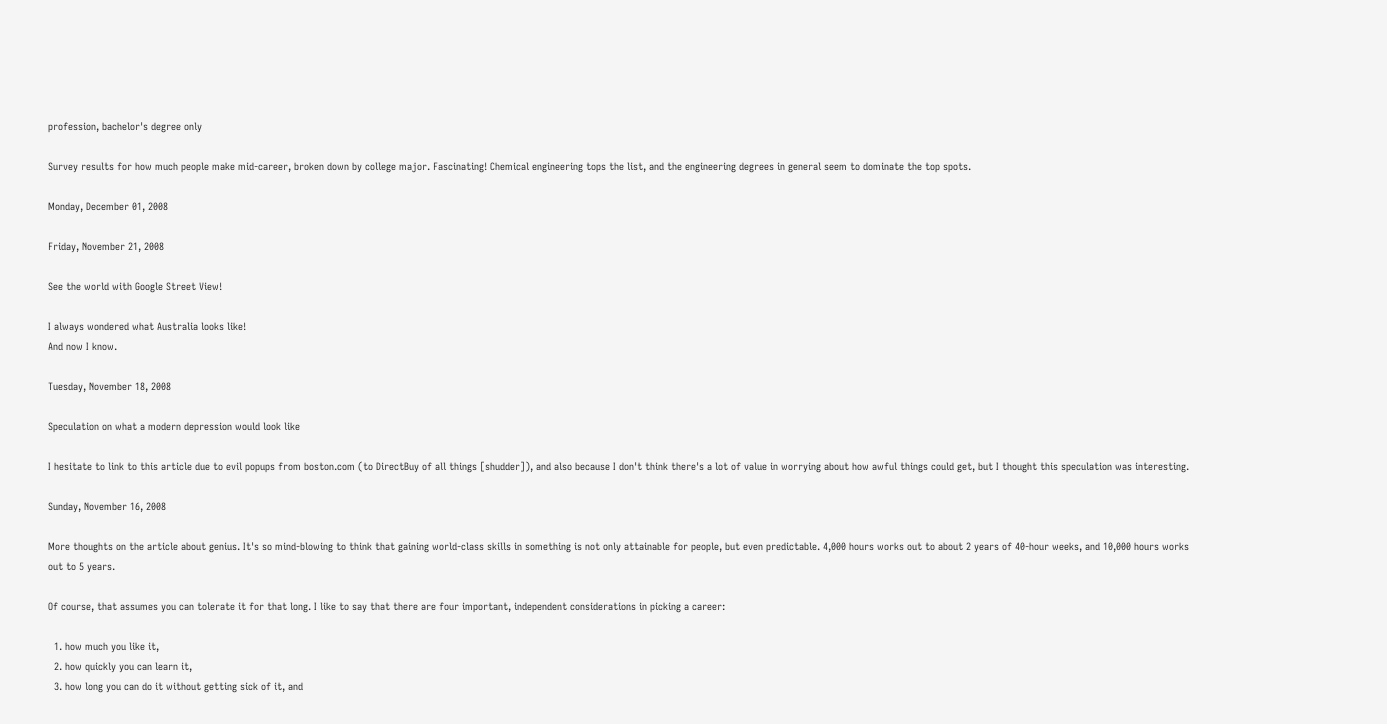profession, bachelor's degree only

Survey results for how much people make mid-career, broken down by college major. Fascinating! Chemical engineering tops the list, and the engineering degrees in general seem to dominate the top spots.

Monday, December 01, 2008

Friday, November 21, 2008

See the world with Google Street View!

I always wondered what Australia looks like!
And now I know.

Tuesday, November 18, 2008

Speculation on what a modern depression would look like

I hesitate to link to this article due to evil popups from boston.com (to DirectBuy of all things [shudder]), and also because I don't think there's a lot of value in worrying about how awful things could get, but I thought this speculation was interesting.

Sunday, November 16, 2008

More thoughts on the article about genius. It's so mind-blowing to think that gaining world-class skills in something is not only attainable for people, but even predictable. 4,000 hours works out to about 2 years of 40-hour weeks, and 10,000 hours works out to 5 years.

Of course, that assumes you can tolerate it for that long. I like to say that there are four important, independent considerations in picking a career:

  1. how much you like it,
  2. how quickly you can learn it,
  3. how long you can do it without getting sick of it, and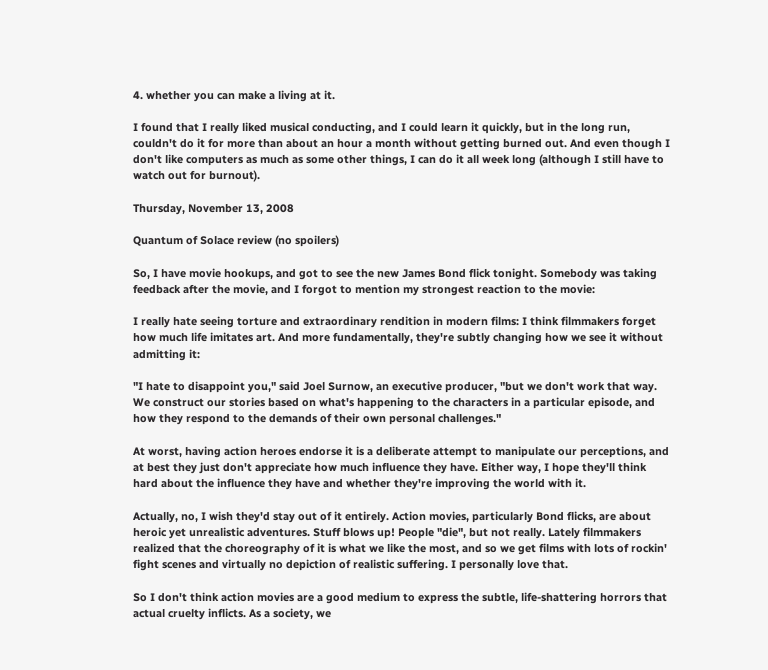4. whether you can make a living at it.

I found that I really liked musical conducting, and I could learn it quickly, but in the long run, couldn't do it for more than about an hour a month without getting burned out. And even though I don't like computers as much as some other things, I can do it all week long (although I still have to watch out for burnout).

Thursday, November 13, 2008

Quantum of Solace review (no spoilers)

So, I have movie hookups, and got to see the new James Bond flick tonight. Somebody was taking feedback after the movie, and I forgot to mention my strongest reaction to the movie:

I really hate seeing torture and extraordinary rendition in modern films: I think filmmakers forget how much life imitates art. And more fundamentally, they're subtly changing how we see it without admitting it:

"I hate to disappoint you," said Joel Surnow, an executive producer, "but we don't work that way. We construct our stories based on what's happening to the characters in a particular episode, and how they respond to the demands of their own personal challenges."

At worst, having action heroes endorse it is a deliberate attempt to manipulate our perceptions, and at best they just don't appreciate how much influence they have. Either way, I hope they'll think hard about the influence they have and whether they're improving the world with it.

Actually, no, I wish they'd stay out of it entirely. Action movies, particularly Bond flicks, are about heroic yet unrealistic adventures. Stuff blows up! People "die", but not really. Lately filmmakers realized that the choreography of it is what we like the most, and so we get films with lots of rockin' fight scenes and virtually no depiction of realistic suffering. I personally love that.

So I don't think action movies are a good medium to express the subtle, life-shattering horrors that actual cruelty inflicts. As a society, we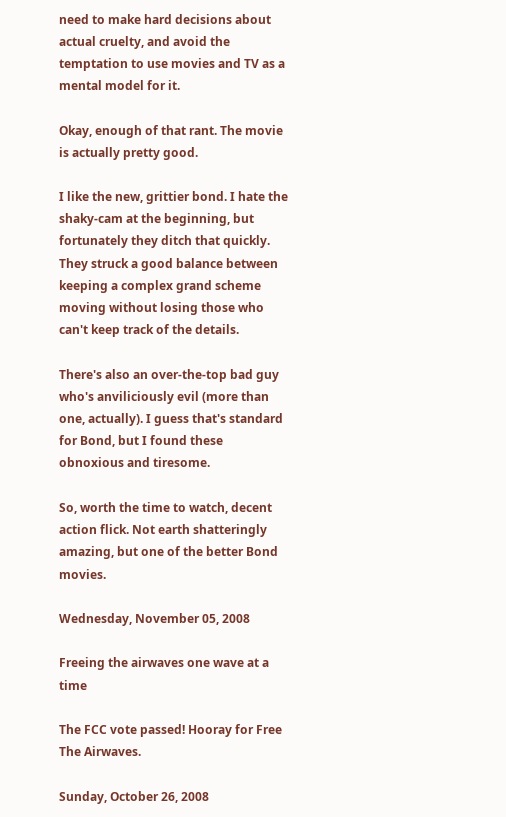need to make hard decisions about actual cruelty, and avoid the temptation to use movies and TV as a mental model for it.

Okay, enough of that rant. The movie is actually pretty good.

I like the new, grittier bond. I hate the shaky-cam at the beginning, but fortunately they ditch that quickly. They struck a good balance between keeping a complex grand scheme moving without losing those who can't keep track of the details.

There's also an over-the-top bad guy who's anviliciously evil (more than one, actually). I guess that's standard for Bond, but I found these obnoxious and tiresome.

So, worth the time to watch, decent action flick. Not earth shatteringly amazing, but one of the better Bond movies.

Wednesday, November 05, 2008

Freeing the airwaves one wave at a time

The FCC vote passed! Hooray for Free The Airwaves.

Sunday, October 26, 2008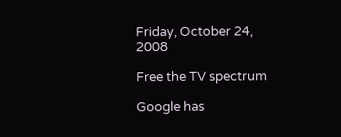Friday, October 24, 2008

Free the TV spectrum

Google has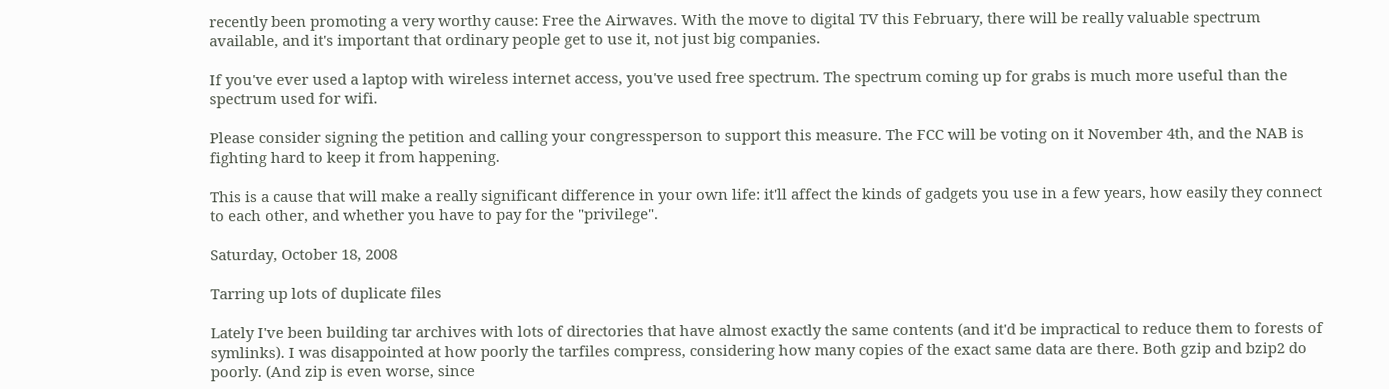recently been promoting a very worthy cause: Free the Airwaves. With the move to digital TV this February, there will be really valuable spectrum available, and it's important that ordinary people get to use it, not just big companies.

If you've ever used a laptop with wireless internet access, you've used free spectrum. The spectrum coming up for grabs is much more useful than the spectrum used for wifi.

Please consider signing the petition and calling your congressperson to support this measure. The FCC will be voting on it November 4th, and the NAB is fighting hard to keep it from happening.

This is a cause that will make a really significant difference in your own life: it'll affect the kinds of gadgets you use in a few years, how easily they connect to each other, and whether you have to pay for the "privilege".

Saturday, October 18, 2008

Tarring up lots of duplicate files

Lately I've been building tar archives with lots of directories that have almost exactly the same contents (and it'd be impractical to reduce them to forests of symlinks). I was disappointed at how poorly the tarfiles compress, considering how many copies of the exact same data are there. Both gzip and bzip2 do poorly. (And zip is even worse, since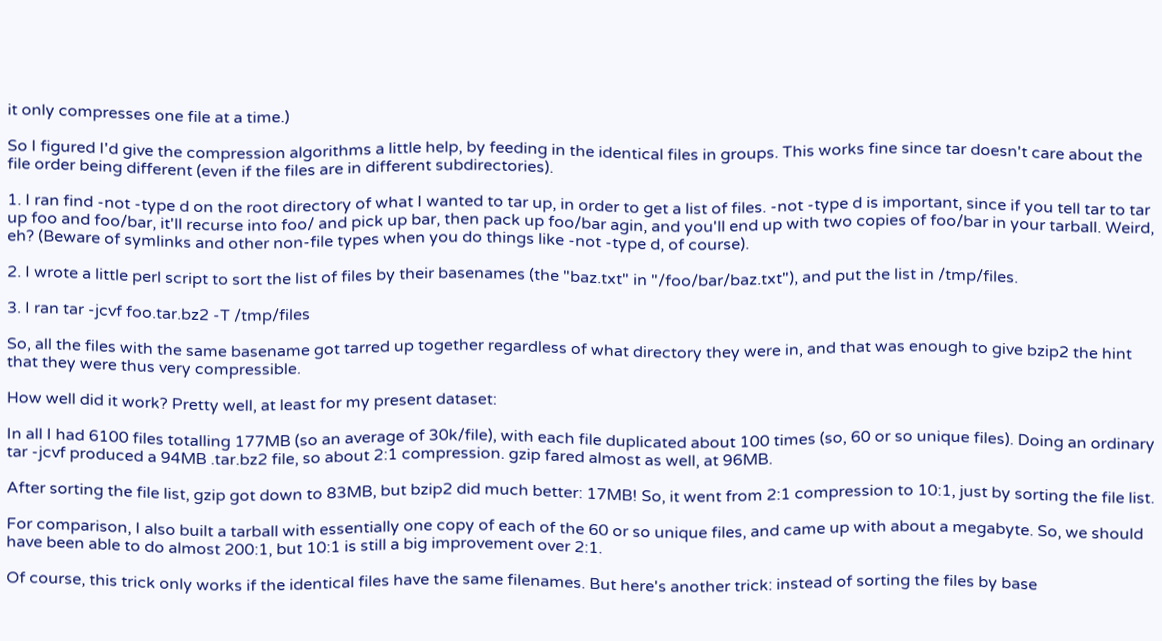it only compresses one file at a time.)

So I figured I'd give the compression algorithms a little help, by feeding in the identical files in groups. This works fine since tar doesn't care about the file order being different (even if the files are in different subdirectories).

1. I ran find -not -type d on the root directory of what I wanted to tar up, in order to get a list of files. -not -type d is important, since if you tell tar to tar up foo and foo/bar, it'll recurse into foo/ and pick up bar, then pack up foo/bar agin, and you'll end up with two copies of foo/bar in your tarball. Weird, eh? (Beware of symlinks and other non-file types when you do things like -not -type d, of course).

2. I wrote a little perl script to sort the list of files by their basenames (the "baz.txt" in "/foo/bar/baz.txt"), and put the list in /tmp/files.

3. I ran tar -jcvf foo.tar.bz2 -T /tmp/files

So, all the files with the same basename got tarred up together regardless of what directory they were in, and that was enough to give bzip2 the hint that they were thus very compressible.

How well did it work? Pretty well, at least for my present dataset:

In all I had 6100 files totalling 177MB (so an average of 30k/file), with each file duplicated about 100 times (so, 60 or so unique files). Doing an ordinary tar -jcvf produced a 94MB .tar.bz2 file, so about 2:1 compression. gzip fared almost as well, at 96MB.

After sorting the file list, gzip got down to 83MB, but bzip2 did much better: 17MB! So, it went from 2:1 compression to 10:1, just by sorting the file list.

For comparison, I also built a tarball with essentially one copy of each of the 60 or so unique files, and came up with about a megabyte. So, we should have been able to do almost 200:1, but 10:1 is still a big improvement over 2:1.

Of course, this trick only works if the identical files have the same filenames. But here's another trick: instead of sorting the files by base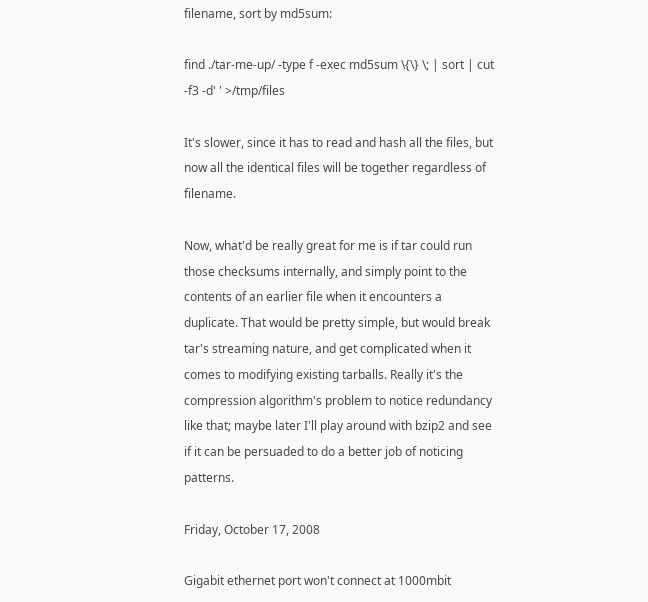filename, sort by md5sum:

find ./tar-me-up/ -type f -exec md5sum \{\} \; | sort | cut -f3 -d' ' >/tmp/files

It's slower, since it has to read and hash all the files, but now all the identical files will be together regardless of filename.

Now, what'd be really great for me is if tar could run those checksums internally, and simply point to the contents of an earlier file when it encounters a duplicate. That would be pretty simple, but would break tar's streaming nature, and get complicated when it comes to modifying existing tarballs. Really it's the compression algorithm's problem to notice redundancy like that; maybe later I'll play around with bzip2 and see if it can be persuaded to do a better job of noticing patterns.

Friday, October 17, 2008

Gigabit ethernet port won't connect at 1000mbit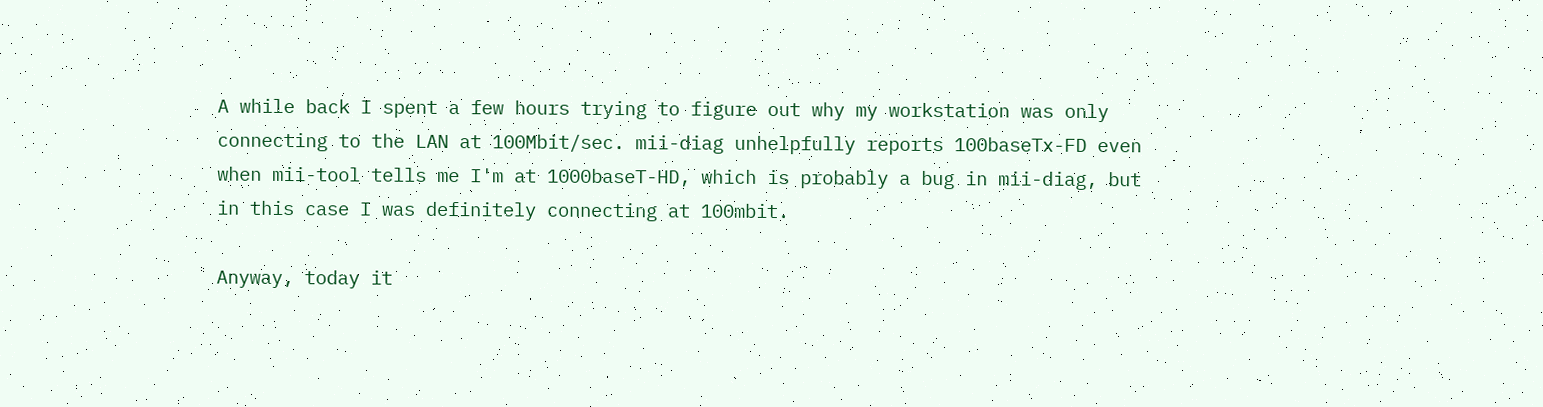A while back I spent a few hours trying to figure out why my workstation was only connecting to the LAN at 100Mbit/sec. mii-diag unhelpfully reports 100baseTx-FD even when mii-tool tells me I'm at 1000baseT-HD, which is probably a bug in mii-diag, but in this case I was definitely connecting at 100mbit.

Anyway, today it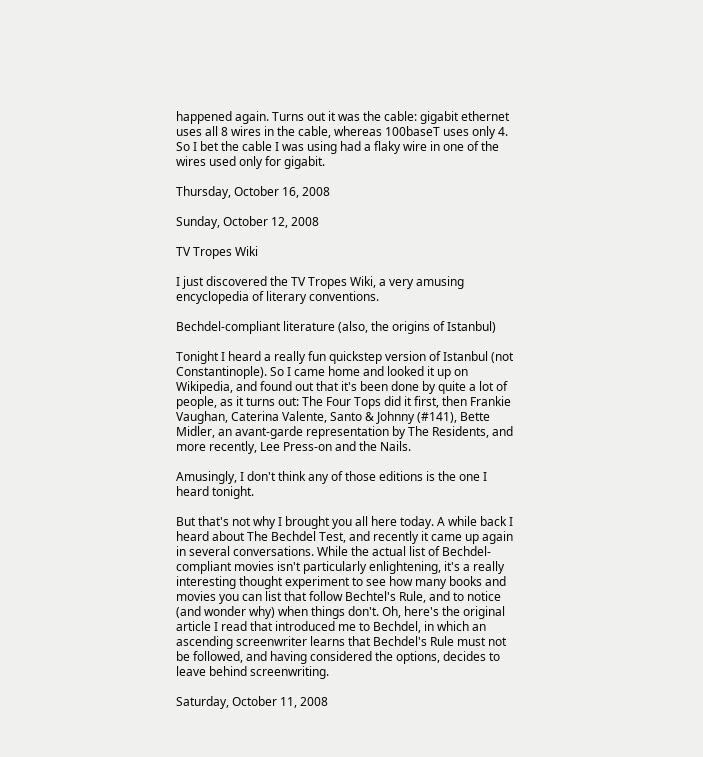happened again. Turns out it was the cable: gigabit ethernet uses all 8 wires in the cable, whereas 100baseT uses only 4. So I bet the cable I was using had a flaky wire in one of the wires used only for gigabit.

Thursday, October 16, 2008

Sunday, October 12, 2008

TV Tropes Wiki

I just discovered the TV Tropes Wiki, a very amusing encyclopedia of literary conventions.

Bechdel-compliant literature (also, the origins of Istanbul)

Tonight I heard a really fun quickstep version of Istanbul (not Constantinople). So I came home and looked it up on Wikipedia, and found out that it's been done by quite a lot of people, as it turns out: The Four Tops did it first, then Frankie Vaughan, Caterina Valente, Santo & Johnny (#141), Bette Midler, an avant-garde representation by The Residents, and more recently, Lee Press-on and the Nails.

Amusingly, I don't think any of those editions is the one I heard tonight.

But that's not why I brought you all here today. A while back I heard about The Bechdel Test, and recently it came up again in several conversations. While the actual list of Bechdel-compliant movies isn't particularly enlightening, it's a really interesting thought experiment to see how many books and movies you can list that follow Bechtel's Rule, and to notice (and wonder why) when things don't. Oh, here's the original article I read that introduced me to Bechdel, in which an ascending screenwriter learns that Bechdel's Rule must not be followed, and having considered the options, decides to leave behind screenwriting.

Saturday, October 11, 2008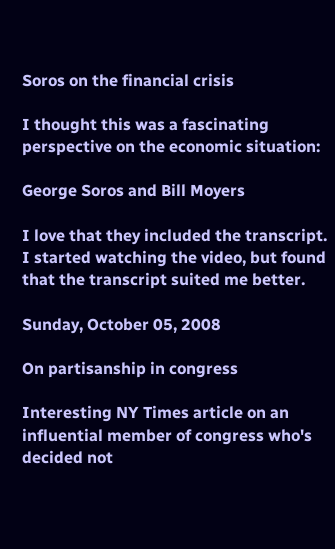Soros on the financial crisis

I thought this was a fascinating perspective on the economic situation:

George Soros and Bill Moyers

I love that they included the transcript. I started watching the video, but found that the transcript suited me better.

Sunday, October 05, 2008

On partisanship in congress

Interesting NY Times article on an influential member of congress who's decided not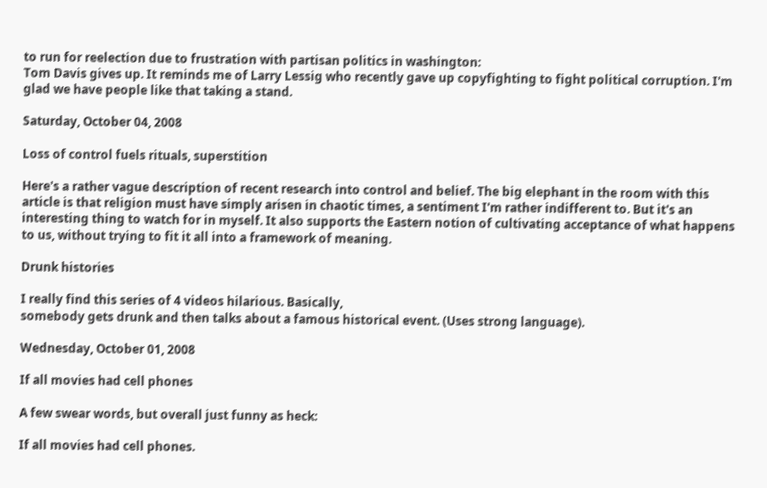to run for reelection due to frustration with partisan politics in washington:
Tom Davis gives up. It reminds me of Larry Lessig who recently gave up copyfighting to fight political corruption. I'm glad we have people like that taking a stand.

Saturday, October 04, 2008

Loss of control fuels rituals, superstition

Here's a rather vague description of recent research into control and belief. The big elephant in the room with this article is that religion must have simply arisen in chaotic times, a sentiment I'm rather indifferent to. But it's an interesting thing to watch for in myself. It also supports the Eastern notion of cultivating acceptance of what happens to us, without trying to fit it all into a framework of meaning.

Drunk histories

I really find this series of 4 videos hilarious. Basically,
somebody gets drunk and then talks about a famous historical event. (Uses strong language).

Wednesday, October 01, 2008

If all movies had cell phones

A few swear words, but overall just funny as heck:

If all movies had cell phones.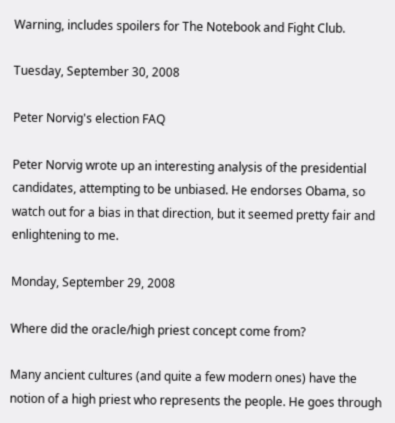Warning, includes spoilers for The Notebook and Fight Club.

Tuesday, September 30, 2008

Peter Norvig's election FAQ

Peter Norvig wrote up an interesting analysis of the presidential candidates, attempting to be unbiased. He endorses Obama, so watch out for a bias in that direction, but it seemed pretty fair and enlightening to me.

Monday, September 29, 2008

Where did the oracle/high priest concept come from?

Many ancient cultures (and quite a few modern ones) have the notion of a high priest who represents the people. He goes through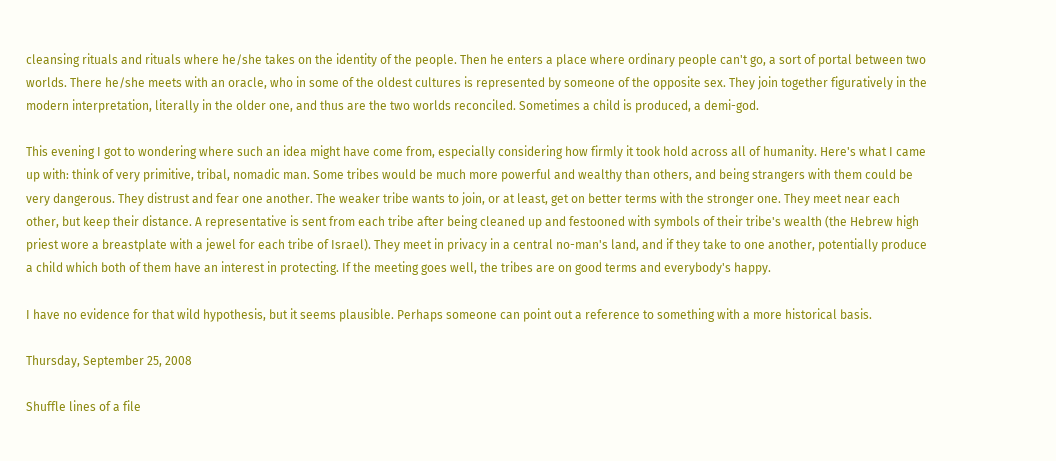cleansing rituals and rituals where he/she takes on the identity of the people. Then he enters a place where ordinary people can't go, a sort of portal between two worlds. There he/she meets with an oracle, who in some of the oldest cultures is represented by someone of the opposite sex. They join together figuratively in the modern interpretation, literally in the older one, and thus are the two worlds reconciled. Sometimes a child is produced, a demi-god.

This evening I got to wondering where such an idea might have come from, especially considering how firmly it took hold across all of humanity. Here's what I came up with: think of very primitive, tribal, nomadic man. Some tribes would be much more powerful and wealthy than others, and being strangers with them could be very dangerous. They distrust and fear one another. The weaker tribe wants to join, or at least, get on better terms with the stronger one. They meet near each other, but keep their distance. A representative is sent from each tribe after being cleaned up and festooned with symbols of their tribe's wealth (the Hebrew high priest wore a breastplate with a jewel for each tribe of Israel). They meet in privacy in a central no-man's land, and if they take to one another, potentially produce a child which both of them have an interest in protecting. If the meeting goes well, the tribes are on good terms and everybody's happy.

I have no evidence for that wild hypothesis, but it seems plausible. Perhaps someone can point out a reference to something with a more historical basis.

Thursday, September 25, 2008

Shuffle lines of a file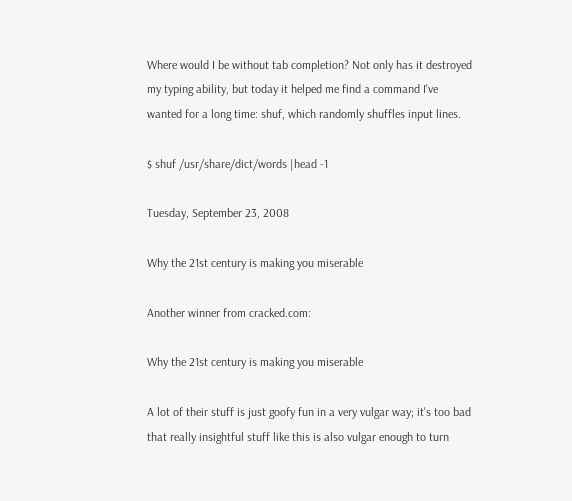Where would I be without tab completion? Not only has it destroyed my typing ability, but today it helped me find a command I've wanted for a long time: shuf, which randomly shuffles input lines.

$ shuf /usr/share/dict/words |head -1

Tuesday, September 23, 2008

Why the 21st century is making you miserable

Another winner from cracked.com:

Why the 21st century is making you miserable

A lot of their stuff is just goofy fun in a very vulgar way; it's too bad that really insightful stuff like this is also vulgar enough to turn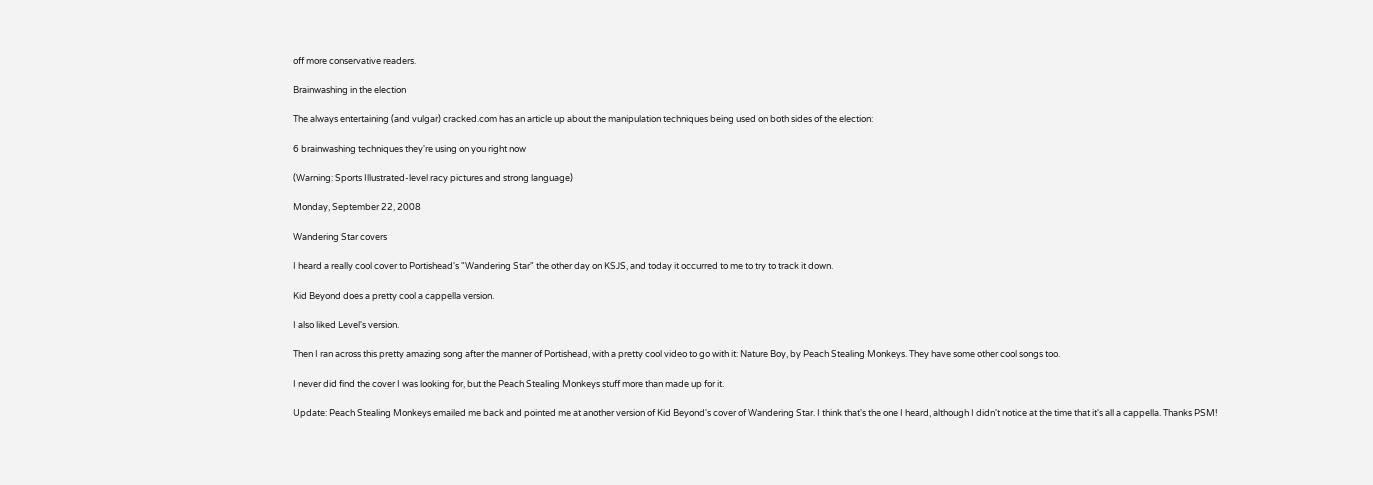off more conservative readers.

Brainwashing in the election

The always entertaining (and vulgar) cracked.com has an article up about the manipulation techniques being used on both sides of the election:

6 brainwashing techniques they're using on you right now

(Warning: Sports Illustrated-level racy pictures and strong language)

Monday, September 22, 2008

Wandering Star covers

I heard a really cool cover to Portishead's "Wandering Star" the other day on KSJS, and today it occurred to me to try to track it down.

Kid Beyond does a pretty cool a cappella version.

I also liked Level's version.

Then I ran across this pretty amazing song after the manner of Portishead, with a pretty cool video to go with it: Nature Boy, by Peach Stealing Monkeys. They have some other cool songs too.

I never did find the cover I was looking for, but the Peach Stealing Monkeys stuff more than made up for it.

Update: Peach Stealing Monkeys emailed me back and pointed me at another version of Kid Beyond's cover of Wandering Star. I think that's the one I heard, although I didn't notice at the time that it's all a cappella. Thanks PSM!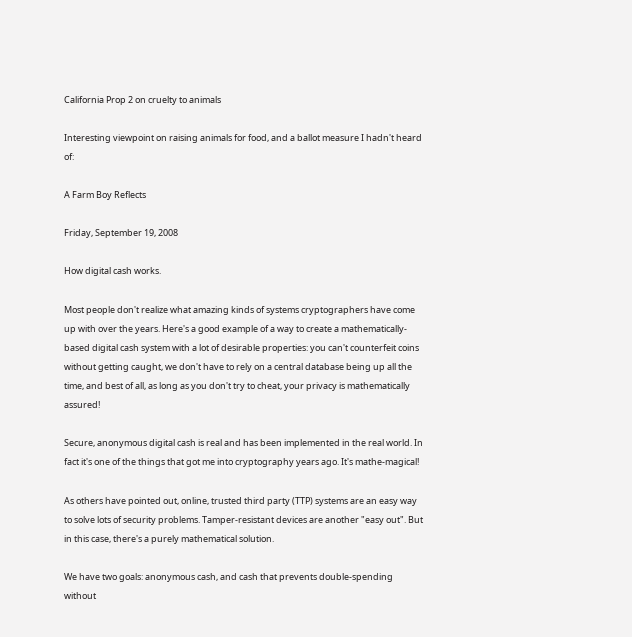California Prop 2 on cruelty to animals

Interesting viewpoint on raising animals for food, and a ballot measure I hadn't heard of:

A Farm Boy Reflects

Friday, September 19, 2008

How digital cash works.

Most people don't realize what amazing kinds of systems cryptographers have come up with over the years. Here's a good example of a way to create a mathematically-based digital cash system with a lot of desirable properties: you can't counterfeit coins without getting caught, we don't have to rely on a central database being up all the time, and best of all, as long as you don't try to cheat, your privacy is mathematically assured!

Secure, anonymous digital cash is real and has been implemented in the real world. In fact it's one of the things that got me into cryptography years ago. It's mathe-magical!

As others have pointed out, online, trusted third party (TTP) systems are an easy way to solve lots of security problems. Tamper-resistant devices are another "easy out". But in this case, there's a purely mathematical solution.

We have two goals: anonymous cash, and cash that prevents double-spending without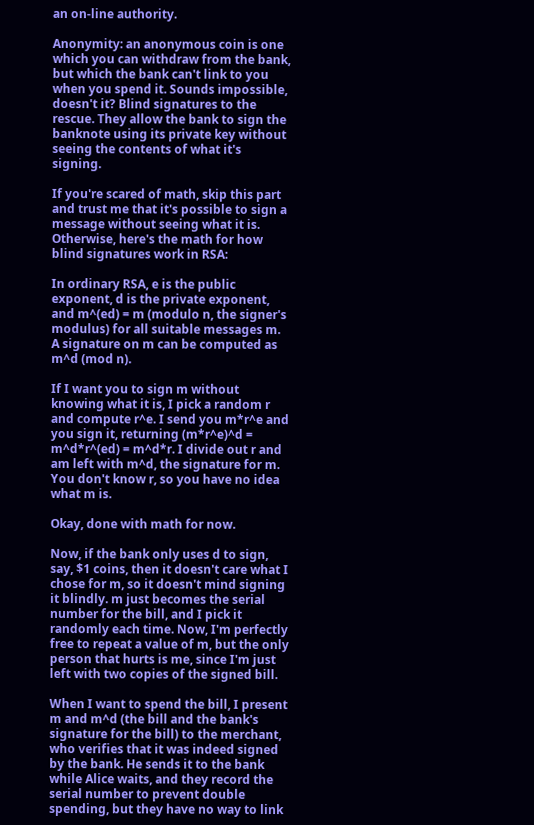an on-line authority.

Anonymity: an anonymous coin is one which you can withdraw from the bank, but which the bank can't link to you when you spend it. Sounds impossible, doesn't it? Blind signatures to the rescue. They allow the bank to sign the banknote using its private key without seeing the contents of what it's signing.

If you're scared of math, skip this part and trust me that it's possible to sign a message without seeing what it is. Otherwise, here's the math for how blind signatures work in RSA:

In ordinary RSA, e is the public exponent, d is the private exponent, and m^(ed) = m (modulo n, the signer's modulus) for all suitable messages m. A signature on m can be computed as m^d (mod n).

If I want you to sign m without knowing what it is, I pick a random r and compute r^e. I send you m*r^e and you sign it, returning (m*r^e)^d = m^d*r^(ed) = m^d*r. I divide out r and am left with m^d, the signature for m. You don't know r, so you have no idea what m is.

Okay, done with math for now.

Now, if the bank only uses d to sign, say, $1 coins, then it doesn't care what I chose for m, so it doesn't mind signing it blindly. m just becomes the serial number for the bill, and I pick it randomly each time. Now, I'm perfectly free to repeat a value of m, but the only person that hurts is me, since I'm just left with two copies of the signed bill.

When I want to spend the bill, I present m and m^d (the bill and the bank's signature for the bill) to the merchant, who verifies that it was indeed signed by the bank. He sends it to the bank while Alice waits, and they record the serial number to prevent double spending, but they have no way to link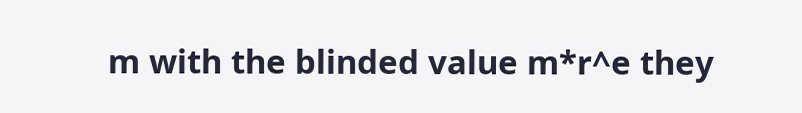m with the blinded value m*r^e they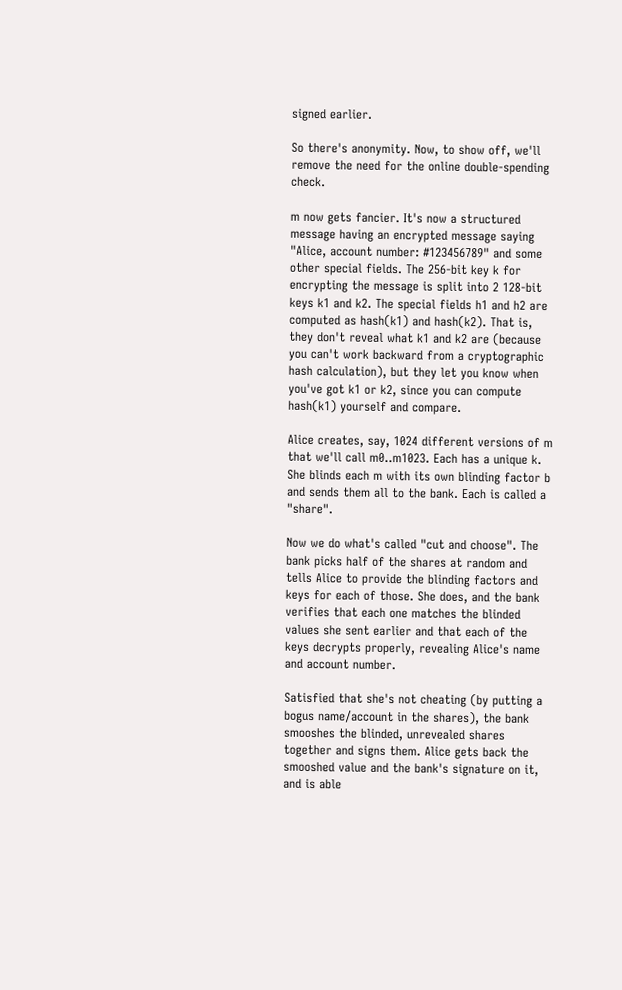signed earlier.

So there's anonymity. Now, to show off, we'll remove the need for the online double-spending check.

m now gets fancier. It's now a structured message having an encrypted message saying "Alice, account number: #123456789" and some other special fields. The 256-bit key k for encrypting the message is split into 2 128-bit keys k1 and k2. The special fields h1 and h2 are computed as hash(k1) and hash(k2). That is, they don't reveal what k1 and k2 are (because you can't work backward from a cryptographic hash calculation), but they let you know when you've got k1 or k2, since you can compute hash(k1) yourself and compare.

Alice creates, say, 1024 different versions of m that we'll call m0..m1023. Each has a unique k. She blinds each m with its own blinding factor b and sends them all to the bank. Each is called a "share".

Now we do what's called "cut and choose". The bank picks half of the shares at random and tells Alice to provide the blinding factors and keys for each of those. She does, and the bank verifies that each one matches the blinded values she sent earlier and that each of the keys decrypts properly, revealing Alice's name and account number.

Satisfied that she's not cheating (by putting a bogus name/account in the shares), the bank smooshes the blinded, unrevealed shares together and signs them. Alice gets back the smooshed value and the bank's signature on it, and is able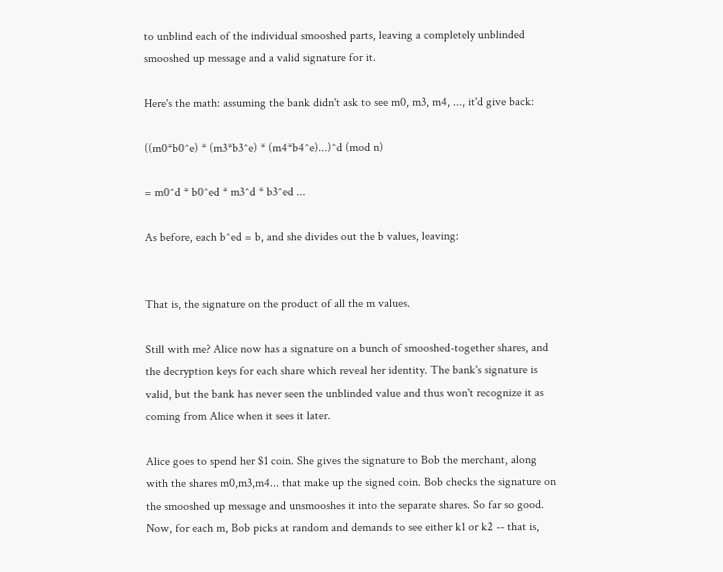to unblind each of the individual smooshed parts, leaving a completely unblinded smooshed up message and a valid signature for it.

Here's the math: assuming the bank didn't ask to see m0, m3, m4, ..., it'd give back:

((m0*b0^e) * (m3*b3^e) * (m4*b4^e)...)^d (mod n)

= m0^d * b0^ed * m3^d * b3^ed ...

As before, each b^ed = b, and she divides out the b values, leaving:


That is, the signature on the product of all the m values.

Still with me? Alice now has a signature on a bunch of smooshed-together shares, and the decryption keys for each share which reveal her identity. The bank's signature is valid, but the bank has never seen the unblinded value and thus won't recognize it as coming from Alice when it sees it later.

Alice goes to spend her $1 coin. She gives the signature to Bob the merchant, along with the shares m0,m3,m4... that make up the signed coin. Bob checks the signature on the smooshed up message and unsmooshes it into the separate shares. So far so good. Now, for each m, Bob picks at random and demands to see either k1 or k2 -- that is,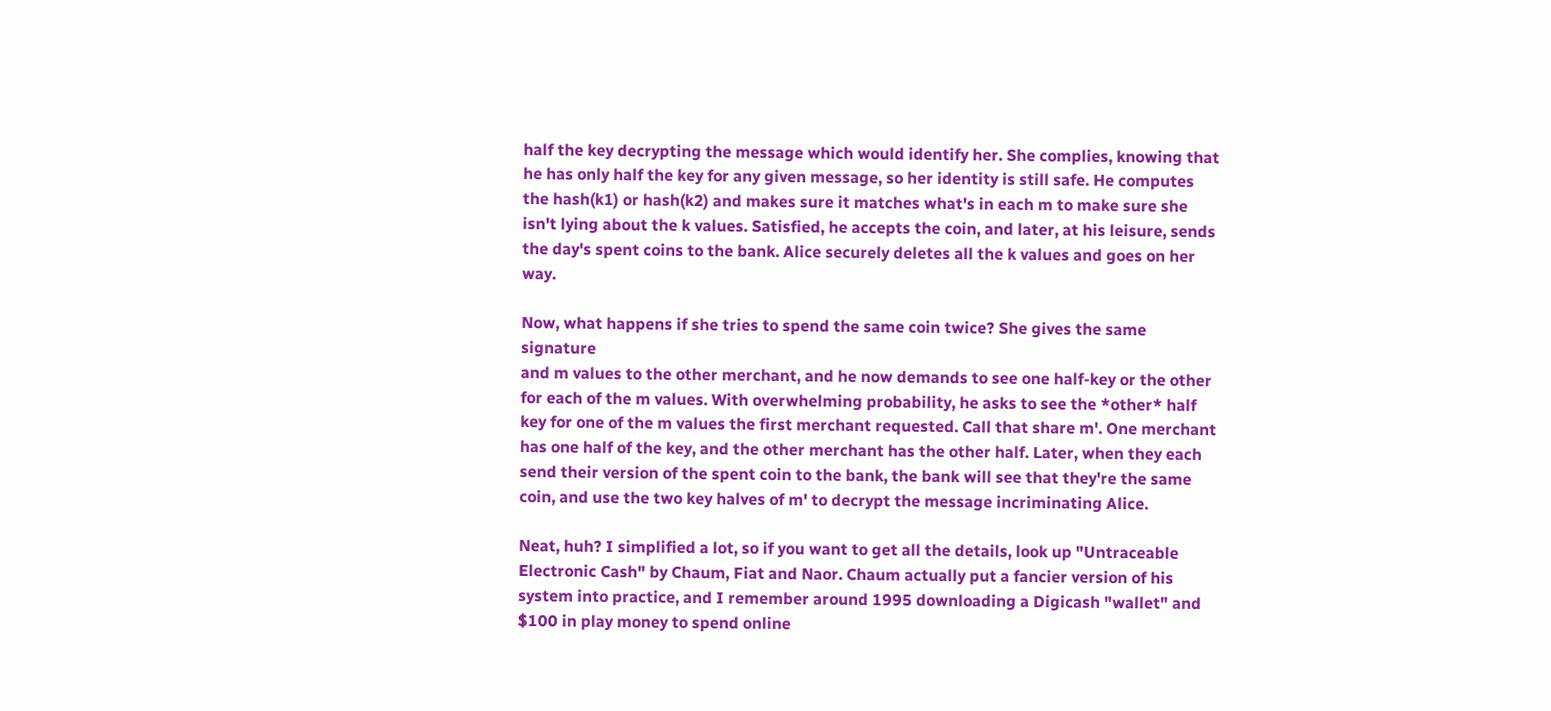half the key decrypting the message which would identify her. She complies, knowing that he has only half the key for any given message, so her identity is still safe. He computes the hash(k1) or hash(k2) and makes sure it matches what's in each m to make sure she isn't lying about the k values. Satisfied, he accepts the coin, and later, at his leisure, sends the day's spent coins to the bank. Alice securely deletes all the k values and goes on her way.

Now, what happens if she tries to spend the same coin twice? She gives the same signature
and m values to the other merchant, and he now demands to see one half-key or the other for each of the m values. With overwhelming probability, he asks to see the *other* half key for one of the m values the first merchant requested. Call that share m'. One merchant has one half of the key, and the other merchant has the other half. Later, when they each send their version of the spent coin to the bank, the bank will see that they're the same coin, and use the two key halves of m' to decrypt the message incriminating Alice.

Neat, huh? I simplified a lot, so if you want to get all the details, look up "Untraceable Electronic Cash" by Chaum, Fiat and Naor. Chaum actually put a fancier version of his system into practice, and I remember around 1995 downloading a Digicash "wallet" and $100 in play money to spend online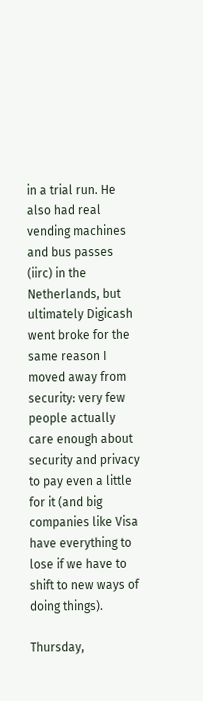in a trial run. He also had real vending machines and bus passes (iirc) in the
Netherlands, but ultimately Digicash went broke for the same reason I moved away from security: very few people actually care enough about security and privacy to pay even a little for it (and big companies like Visa have everything to lose if we have to shift to new ways of doing things).

Thursday,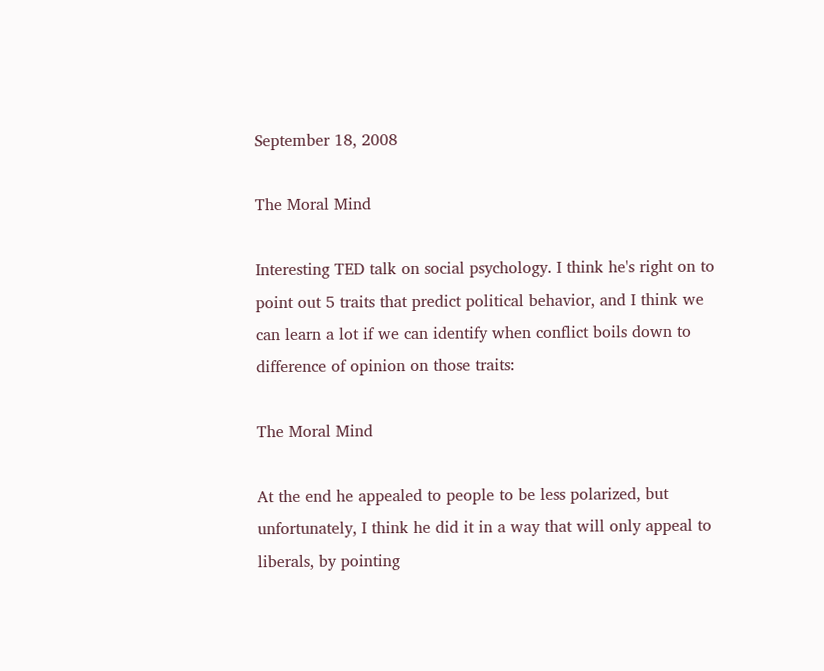September 18, 2008

The Moral Mind

Interesting TED talk on social psychology. I think he's right on to point out 5 traits that predict political behavior, and I think we can learn a lot if we can identify when conflict boils down to difference of opinion on those traits:

The Moral Mind

At the end he appealed to people to be less polarized, but unfortunately, I think he did it in a way that will only appeal to liberals, by pointing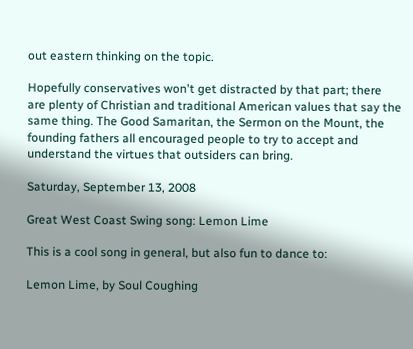out eastern thinking on the topic.

Hopefully conservatives won't get distracted by that part; there are plenty of Christian and traditional American values that say the same thing. The Good Samaritan, the Sermon on the Mount, the founding fathers all encouraged people to try to accept and understand the virtues that outsiders can bring.

Saturday, September 13, 2008

Great West Coast Swing song: Lemon Lime

This is a cool song in general, but also fun to dance to:

Lemon Lime, by Soul Coughing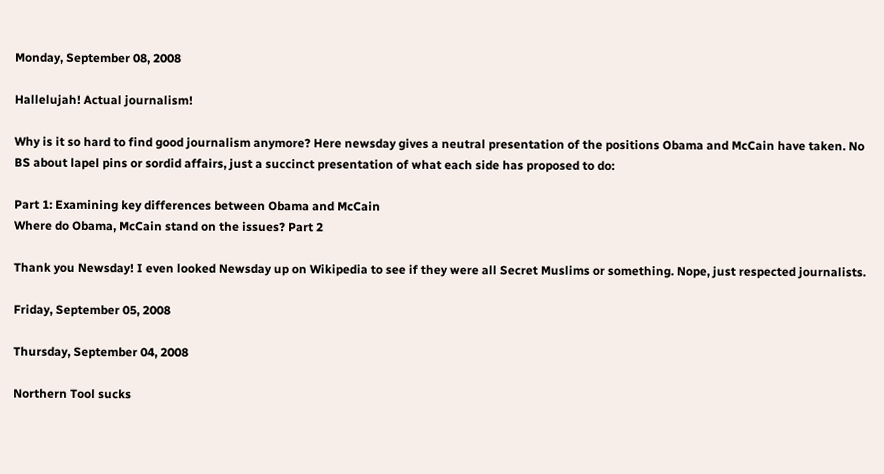Monday, September 08, 2008

Hallelujah! Actual journalism!

Why is it so hard to find good journalism anymore? Here newsday gives a neutral presentation of the positions Obama and McCain have taken. No BS about lapel pins or sordid affairs, just a succinct presentation of what each side has proposed to do:

Part 1: Examining key differences between Obama and McCain
Where do Obama, McCain stand on the issues? Part 2

Thank you Newsday! I even looked Newsday up on Wikipedia to see if they were all Secret Muslims or something. Nope, just respected journalists.

Friday, September 05, 2008

Thursday, September 04, 2008

Northern Tool sucks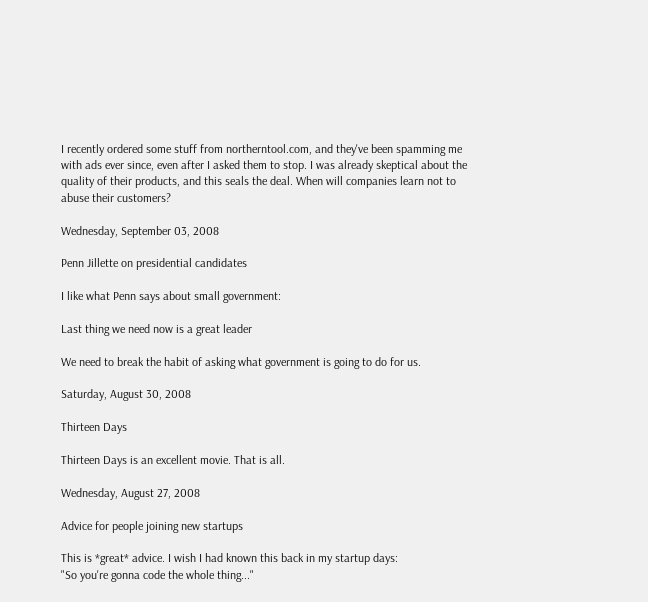I recently ordered some stuff from northerntool.com, and they've been spamming me with ads ever since, even after I asked them to stop. I was already skeptical about the quality of their products, and this seals the deal. When will companies learn not to abuse their customers?

Wednesday, September 03, 2008

Penn Jillette on presidential candidates

I like what Penn says about small government:

Last thing we need now is a great leader

We need to break the habit of asking what government is going to do for us.

Saturday, August 30, 2008

Thirteen Days

Thirteen Days is an excellent movie. That is all.

Wednesday, August 27, 2008

Advice for people joining new startups

This is *great* advice. I wish I had known this back in my startup days:
"So you're gonna code the whole thing..."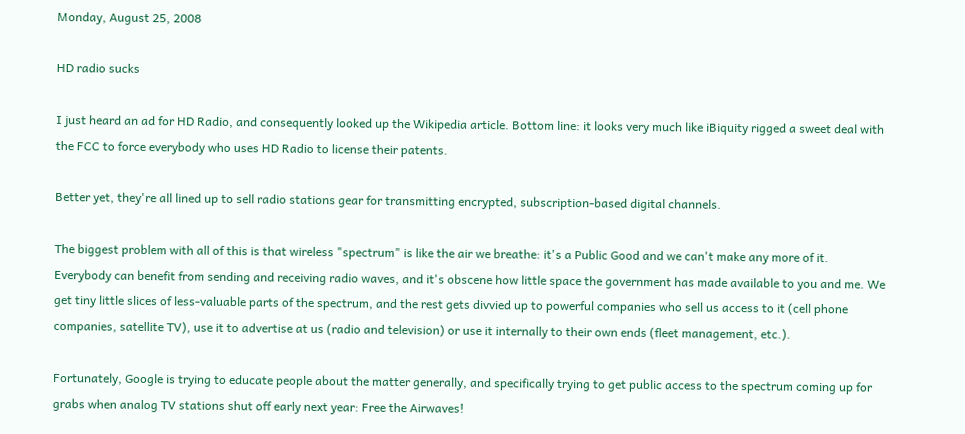Monday, August 25, 2008

HD radio sucks

I just heard an ad for HD Radio, and consequently looked up the Wikipedia article. Bottom line: it looks very much like iBiquity rigged a sweet deal with the FCC to force everybody who uses HD Radio to license their patents.

Better yet, they're all lined up to sell radio stations gear for transmitting encrypted, subscription-based digital channels.

The biggest problem with all of this is that wireless "spectrum" is like the air we breathe: it's a Public Good and we can't make any more of it. Everybody can benefit from sending and receiving radio waves, and it's obscene how little space the government has made available to you and me. We get tiny little slices of less-valuable parts of the spectrum, and the rest gets divvied up to powerful companies who sell us access to it (cell phone companies, satellite TV), use it to advertise at us (radio and television) or use it internally to their own ends (fleet management, etc.).

Fortunately, Google is trying to educate people about the matter generally, and specifically trying to get public access to the spectrum coming up for grabs when analog TV stations shut off early next year: Free the Airwaves!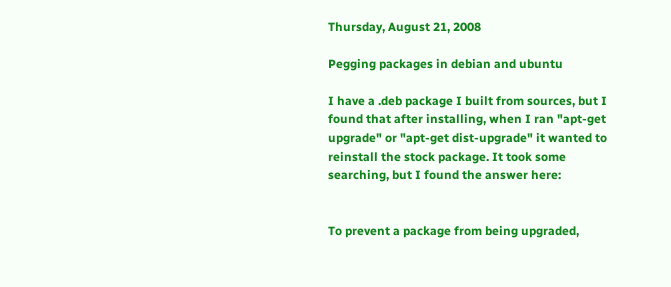Thursday, August 21, 2008

Pegging packages in debian and ubuntu

I have a .deb package I built from sources, but I found that after installing, when I ran "apt-get upgrade" or "apt-get dist-upgrade" it wanted to reinstall the stock package. It took some searching, but I found the answer here:


To prevent a package from being upgraded,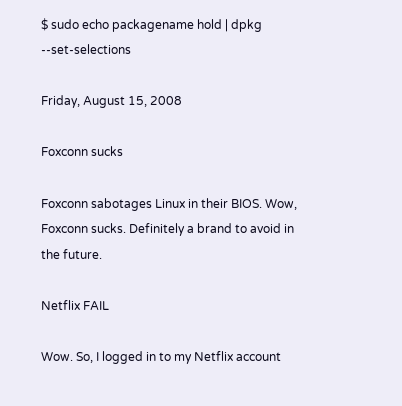$ sudo echo packagename hold | dpkg --set-selections

Friday, August 15, 2008

Foxconn sucks

Foxconn sabotages Linux in their BIOS. Wow, Foxconn sucks. Definitely a brand to avoid in the future.

Netflix FAIL

Wow. So, I logged in to my Netflix account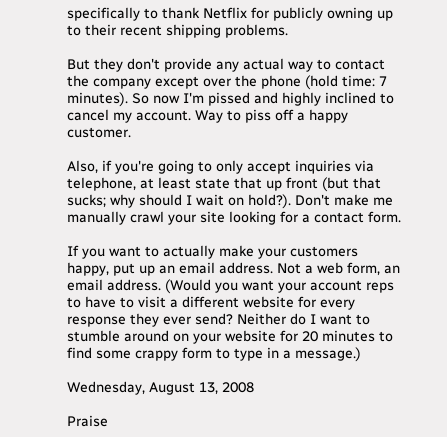specifically to thank Netflix for publicly owning up to their recent shipping problems.

But they don't provide any actual way to contact the company except over the phone (hold time: 7 minutes). So now I'm pissed and highly inclined to cancel my account. Way to piss off a happy customer.

Also, if you're going to only accept inquiries via telephone, at least state that up front (but that sucks; why should I wait on hold?). Don't make me manually crawl your site looking for a contact form.

If you want to actually make your customers happy, put up an email address. Not a web form, an email address. (Would you want your account reps to have to visit a different website for every response they ever send? Neither do I want to stumble around on your website for 20 minutes to find some crappy form to type in a message.)

Wednesday, August 13, 2008

Praise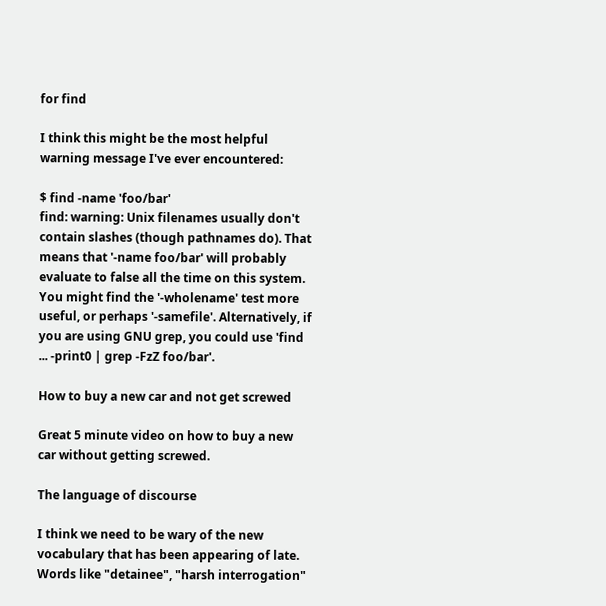for find

I think this might be the most helpful warning message I've ever encountered:

$ find -name 'foo/bar'
find: warning: Unix filenames usually don't contain slashes (though pathnames do). That means that '-name foo/bar' will probably evaluate to false all the time on this system. You might find the '-wholename' test more useful, or perhaps '-samefile'. Alternatively, if you are using GNU grep, you could use 'find ... -print0 | grep -FzZ foo/bar'.

How to buy a new car and not get screwed

Great 5 minute video on how to buy a new car without getting screwed.

The language of discourse

I think we need to be wary of the new vocabulary that has been appearing of late. Words like "detainee", "harsh interrogation"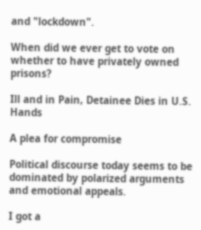and "lockdown".

When did we ever get to vote on whether to have privately owned prisons?

Ill and in Pain, Detainee Dies in U.S. Hands

A plea for compromise

Political discourse today seems to be dominated by polarized arguments and emotional appeals.

I got a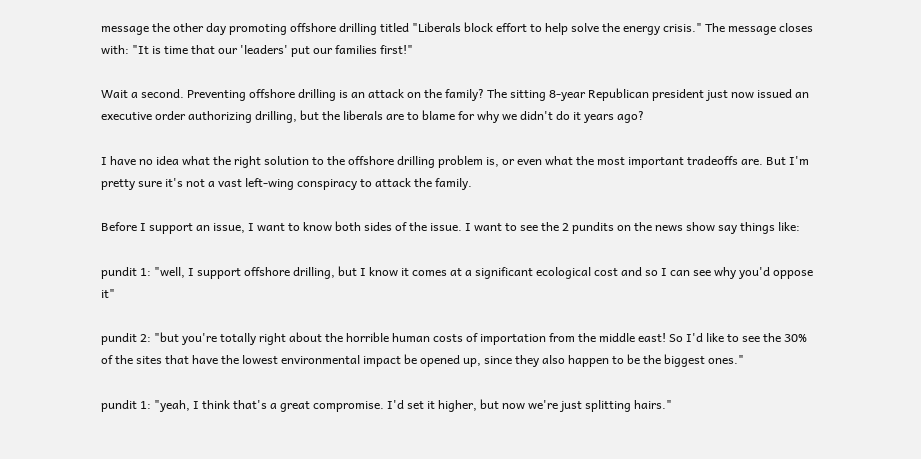message the other day promoting offshore drilling titled "Liberals block effort to help solve the energy crisis." The message closes with: "It is time that our 'leaders' put our families first!"

Wait a second. Preventing offshore drilling is an attack on the family? The sitting 8-year Republican president just now issued an executive order authorizing drilling, but the liberals are to blame for why we didn't do it years ago?

I have no idea what the right solution to the offshore drilling problem is, or even what the most important tradeoffs are. But I'm pretty sure it's not a vast left-wing conspiracy to attack the family.

Before I support an issue, I want to know both sides of the issue. I want to see the 2 pundits on the news show say things like:

pundit 1: "well, I support offshore drilling, but I know it comes at a significant ecological cost and so I can see why you'd oppose it"

pundit 2: "but you're totally right about the horrible human costs of importation from the middle east! So I'd like to see the 30% of the sites that have the lowest environmental impact be opened up, since they also happen to be the biggest ones."

pundit 1: "yeah, I think that's a great compromise. I'd set it higher, but now we're just splitting hairs."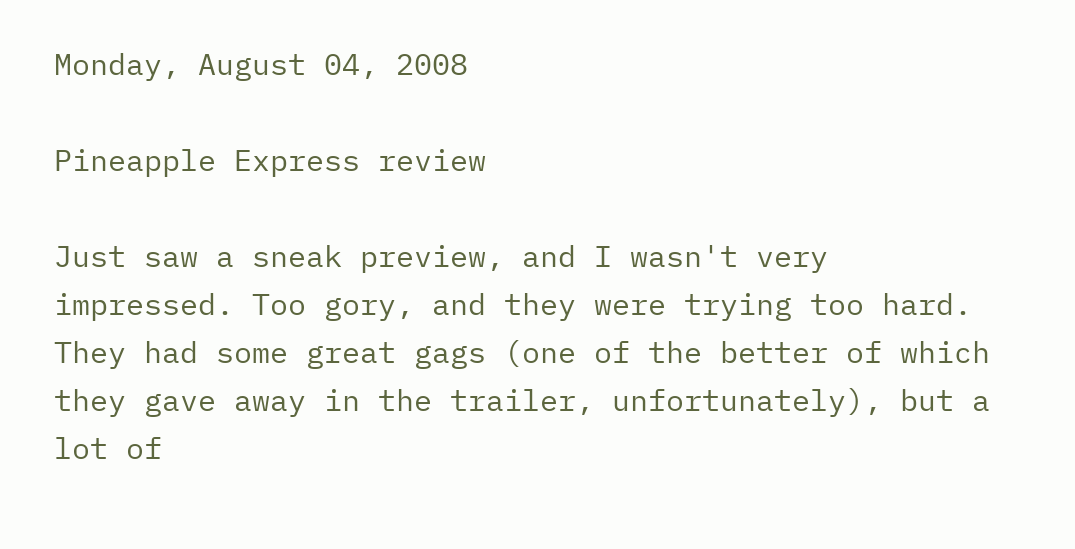Monday, August 04, 2008

Pineapple Express review

Just saw a sneak preview, and I wasn't very impressed. Too gory, and they were trying too hard. They had some great gags (one of the better of which they gave away in the trailer, unfortunately), but a lot of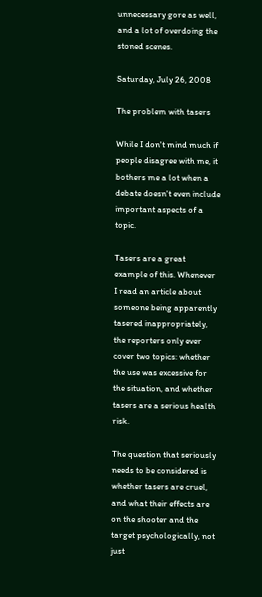unnecessary gore as well, and a lot of overdoing the stoned scenes.

Saturday, July 26, 2008

The problem with tasers

While I don't mind much if people disagree with me, it bothers me a lot when a debate doesn't even include important aspects of a topic.

Tasers are a great example of this. Whenever I read an article about someone being apparently tasered inappropriately, the reporters only ever cover two topics: whether the use was excessive for the situation, and whether tasers are a serious health risk.

The question that seriously needs to be considered is whether tasers are cruel, and what their effects are on the shooter and the target psychologically, not just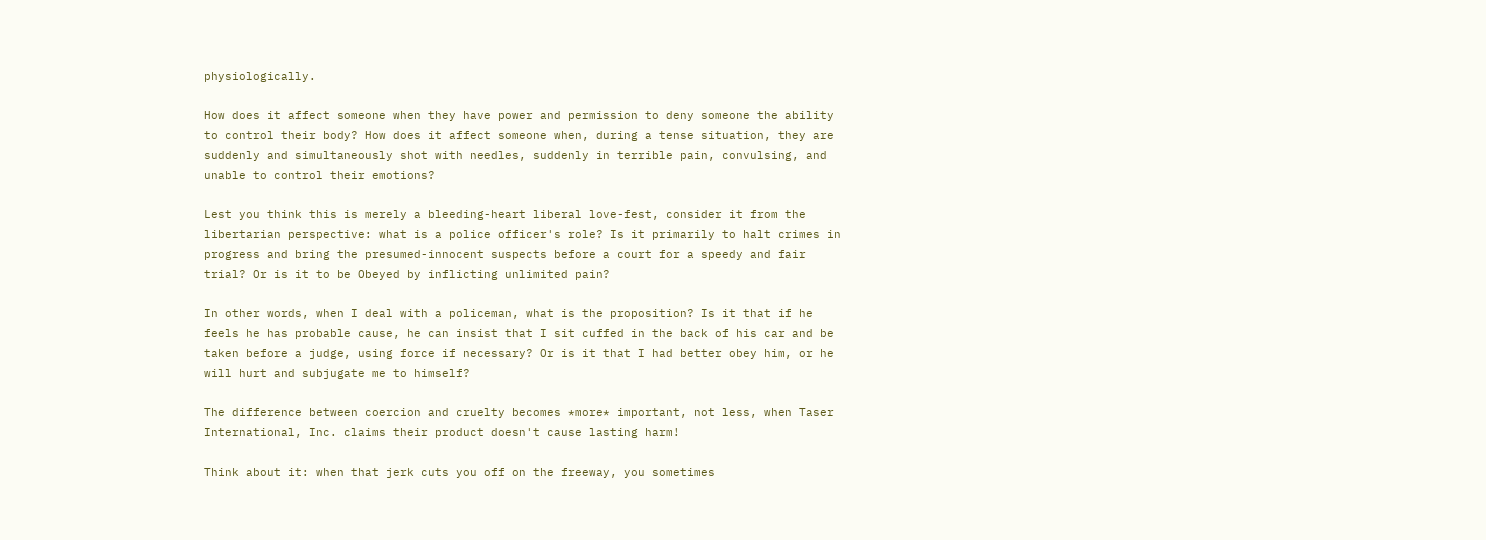physiologically.

How does it affect someone when they have power and permission to deny someone the ability to control their body? How does it affect someone when, during a tense situation, they are suddenly and simultaneously shot with needles, suddenly in terrible pain, convulsing, and unable to control their emotions?

Lest you think this is merely a bleeding-heart liberal love-fest, consider it from the libertarian perspective: what is a police officer's role? Is it primarily to halt crimes in progress and bring the presumed-innocent suspects before a court for a speedy and fair trial? Or is it to be Obeyed by inflicting unlimited pain?

In other words, when I deal with a policeman, what is the proposition? Is it that if he feels he has probable cause, he can insist that I sit cuffed in the back of his car and be taken before a judge, using force if necessary? Or is it that I had better obey him, or he will hurt and subjugate me to himself?

The difference between coercion and cruelty becomes *more* important, not less, when Taser International, Inc. claims their product doesn't cause lasting harm!

Think about it: when that jerk cuts you off on the freeway, you sometimes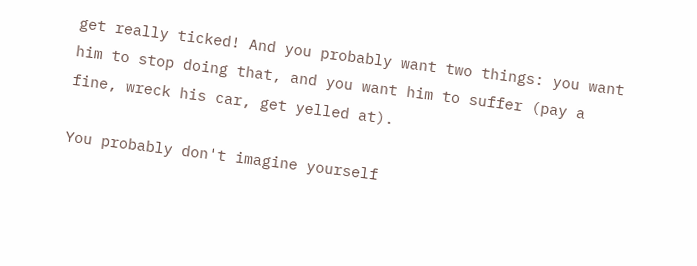get really ticked! And you probably want two things: you want him to stop doing that, and you want him to suffer (pay a fine, wreck his car, get yelled at).

You probably don't imagine yourself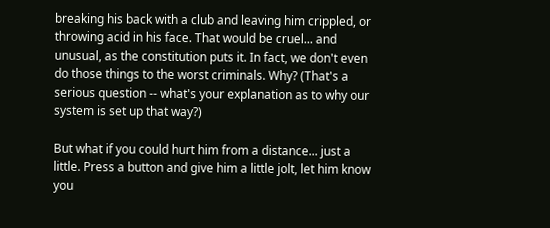breaking his back with a club and leaving him crippled, or throwing acid in his face. That would be cruel... and unusual, as the constitution puts it. In fact, we don't even do those things to the worst criminals. Why? (That's a serious question -- what's your explanation as to why our system is set up that way?)

But what if you could hurt him from a distance... just a little. Press a button and give him a little jolt, let him know you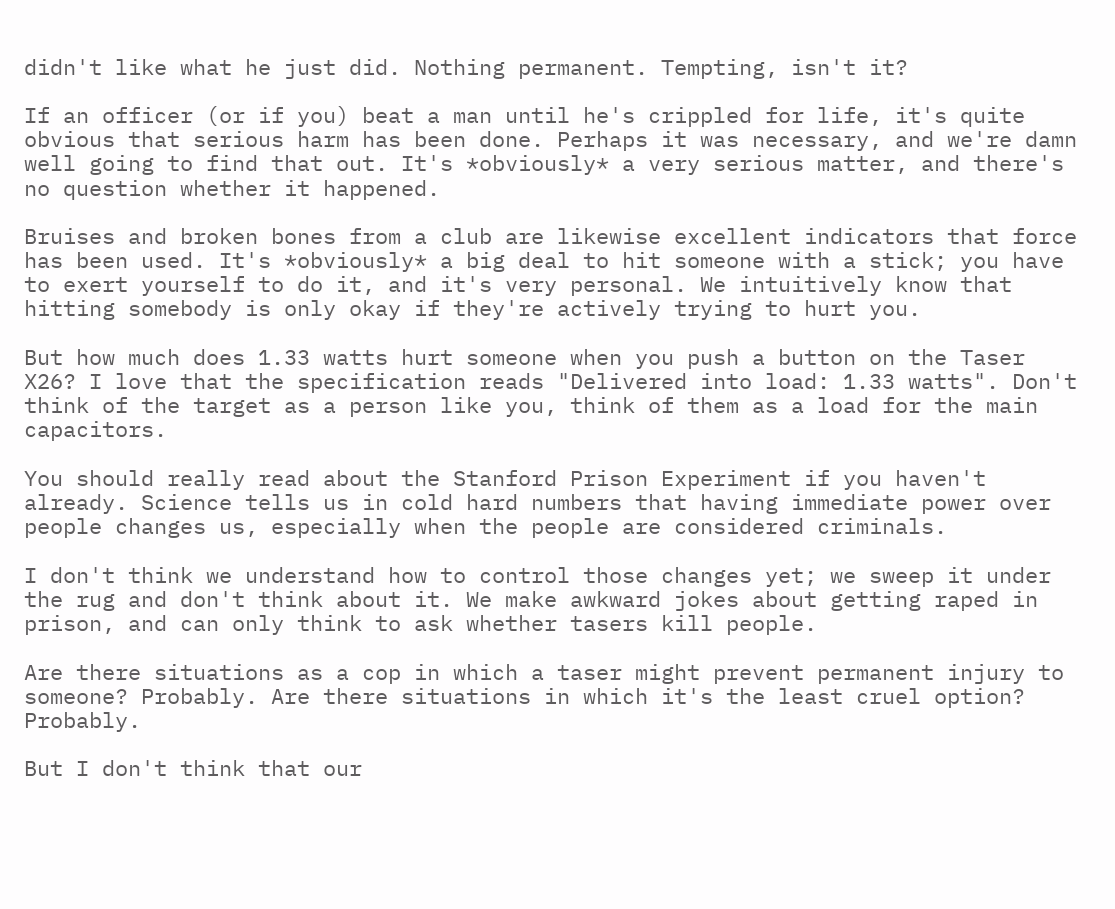didn't like what he just did. Nothing permanent. Tempting, isn't it?

If an officer (or if you) beat a man until he's crippled for life, it's quite obvious that serious harm has been done. Perhaps it was necessary, and we're damn well going to find that out. It's *obviously* a very serious matter, and there's no question whether it happened.

Bruises and broken bones from a club are likewise excellent indicators that force has been used. It's *obviously* a big deal to hit someone with a stick; you have to exert yourself to do it, and it's very personal. We intuitively know that hitting somebody is only okay if they're actively trying to hurt you.

But how much does 1.33 watts hurt someone when you push a button on the Taser X26? I love that the specification reads "Delivered into load: 1.33 watts". Don't think of the target as a person like you, think of them as a load for the main capacitors.

You should really read about the Stanford Prison Experiment if you haven't already. Science tells us in cold hard numbers that having immediate power over people changes us, especially when the people are considered criminals.

I don't think we understand how to control those changes yet; we sweep it under the rug and don't think about it. We make awkward jokes about getting raped in prison, and can only think to ask whether tasers kill people.

Are there situations as a cop in which a taser might prevent permanent injury to someone? Probably. Are there situations in which it's the least cruel option? Probably.

But I don't think that our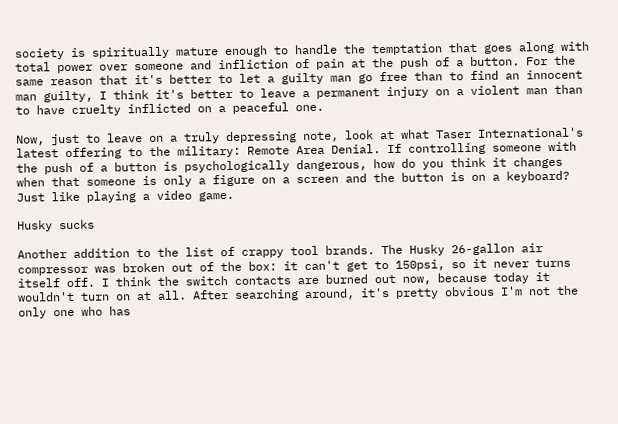society is spiritually mature enough to handle the temptation that goes along with total power over someone and infliction of pain at the push of a button. For the same reason that it's better to let a guilty man go free than to find an innocent man guilty, I think it's better to leave a permanent injury on a violent man than to have cruelty inflicted on a peaceful one.

Now, just to leave on a truly depressing note, look at what Taser International's latest offering to the military: Remote Area Denial. If controlling someone with the push of a button is psychologically dangerous, how do you think it changes when that someone is only a figure on a screen and the button is on a keyboard? Just like playing a video game.

Husky sucks

Another addition to the list of crappy tool brands. The Husky 26-gallon air compressor was broken out of the box: it can't get to 150psi, so it never turns itself off. I think the switch contacts are burned out now, because today it wouldn't turn on at all. After searching around, it's pretty obvious I'm not the only one who has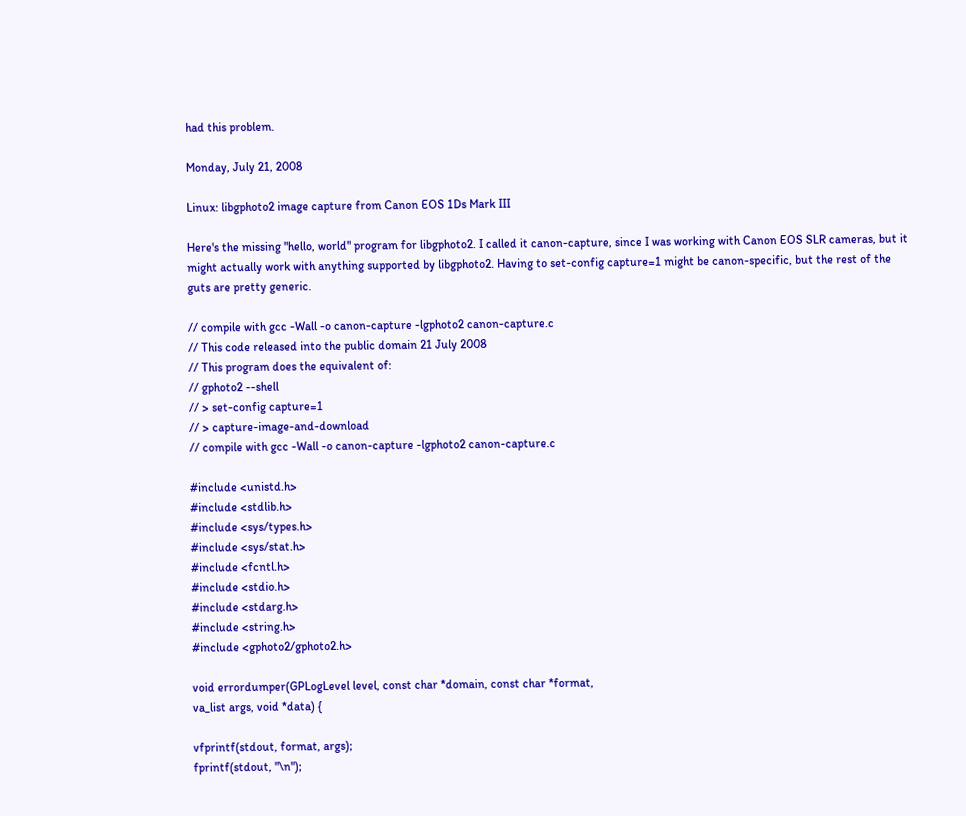had this problem.

Monday, July 21, 2008

Linux: libgphoto2 image capture from Canon EOS 1Ds Mark III

Here's the missing "hello, world" program for libgphoto2. I called it canon-capture, since I was working with Canon EOS SLR cameras, but it might actually work with anything supported by libgphoto2. Having to set-config capture=1 might be canon-specific, but the rest of the guts are pretty generic.

// compile with gcc -Wall -o canon-capture -lgphoto2 canon-capture.c
// This code released into the public domain 21 July 2008
// This program does the equivalent of:
// gphoto2 --shell
// > set-config capture=1
// > capture-image-and-download
// compile with gcc -Wall -o canon-capture -lgphoto2 canon-capture.c

#include <unistd.h>
#include <stdlib.h>
#include <sys/types.h>
#include <sys/stat.h>
#include <fcntl.h>
#include <stdio.h>
#include <stdarg.h>
#include <string.h>
#include <gphoto2/gphoto2.h>

void errordumper(GPLogLevel level, const char *domain, const char *format,
va_list args, void *data) {

vfprintf(stdout, format, args);
fprintf(stdout, "\n");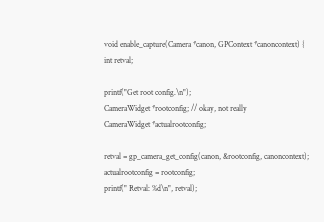void enable_capture(Camera *canon, GPContext *canoncontext) {
int retval;

printf("Get root config.\n");
CameraWidget *rootconfig; // okay, not really
CameraWidget *actualrootconfig;

retval = gp_camera_get_config(canon, &rootconfig, canoncontext);
actualrootconfig = rootconfig;
printf(" Retval: %d\n", retval);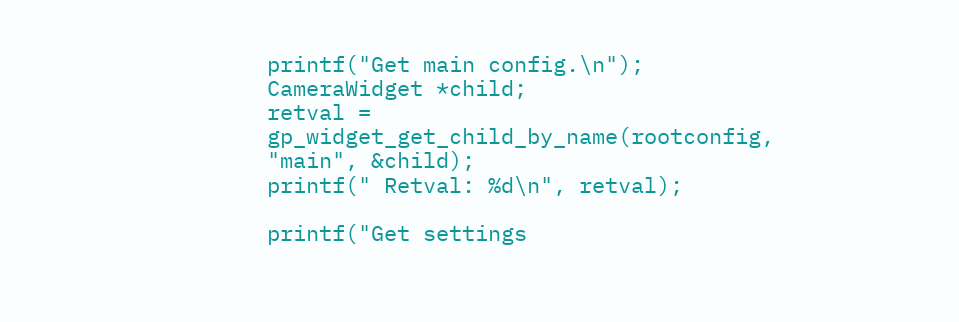printf("Get main config.\n");
CameraWidget *child;
retval = gp_widget_get_child_by_name(rootconfig, "main", &child);
printf(" Retval: %d\n", retval);

printf("Get settings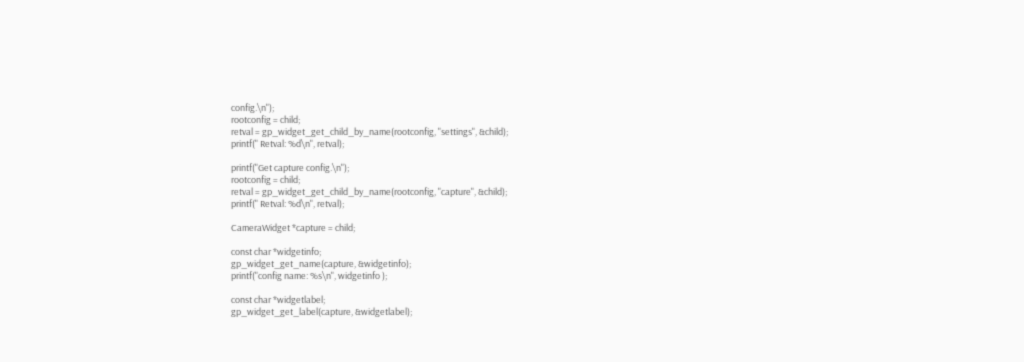config.\n");
rootconfig = child;
retval = gp_widget_get_child_by_name(rootconfig, "settings", &child);
printf(" Retval: %d\n", retval);

printf("Get capture config.\n");
rootconfig = child;
retval = gp_widget_get_child_by_name(rootconfig, "capture", &child);
printf(" Retval: %d\n", retval);

CameraWidget *capture = child;

const char *widgetinfo;
gp_widget_get_name(capture, &widgetinfo);
printf("config name: %s\n", widgetinfo );

const char *widgetlabel;
gp_widget_get_label(capture, &widgetlabel);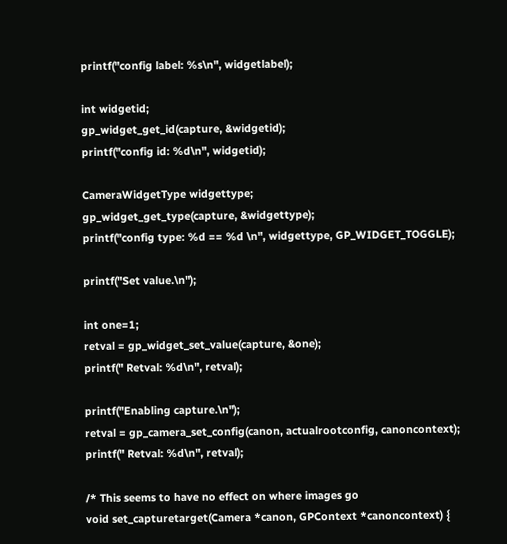printf("config label: %s\n", widgetlabel);

int widgetid;
gp_widget_get_id(capture, &widgetid);
printf("config id: %d\n", widgetid);

CameraWidgetType widgettype;
gp_widget_get_type(capture, &widgettype);
printf("config type: %d == %d \n", widgettype, GP_WIDGET_TOGGLE);

printf("Set value.\n");

int one=1;
retval = gp_widget_set_value(capture, &one);
printf(" Retval: %d\n", retval);

printf("Enabling capture.\n");
retval = gp_camera_set_config(canon, actualrootconfig, canoncontext);
printf(" Retval: %d\n", retval);

/* This seems to have no effect on where images go
void set_capturetarget(Camera *canon, GPContext *canoncontext) {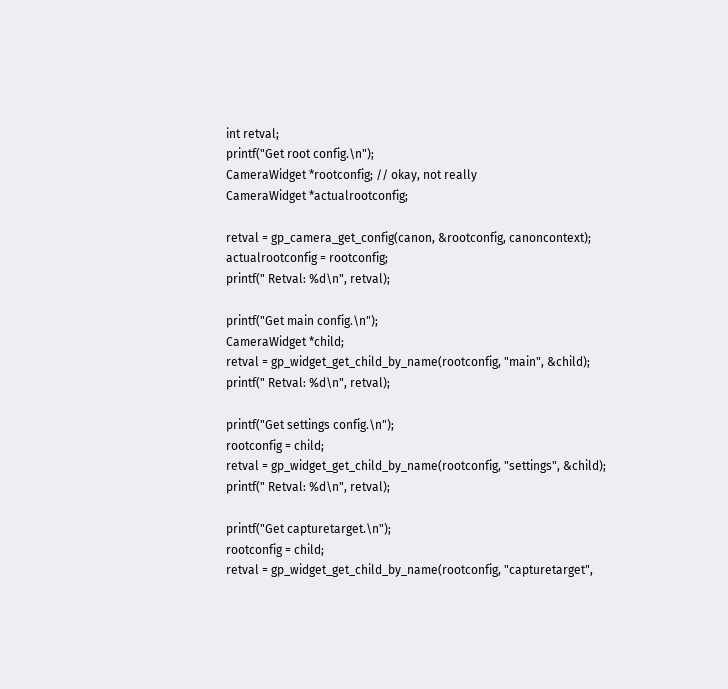int retval;
printf("Get root config.\n");
CameraWidget *rootconfig; // okay, not really
CameraWidget *actualrootconfig;

retval = gp_camera_get_config(canon, &rootconfig, canoncontext);
actualrootconfig = rootconfig;
printf(" Retval: %d\n", retval);

printf("Get main config.\n");
CameraWidget *child;
retval = gp_widget_get_child_by_name(rootconfig, "main", &child);
printf(" Retval: %d\n", retval);

printf("Get settings config.\n");
rootconfig = child;
retval = gp_widget_get_child_by_name(rootconfig, "settings", &child);
printf(" Retval: %d\n", retval);

printf("Get capturetarget.\n");
rootconfig = child;
retval = gp_widget_get_child_by_name(rootconfig, "capturetarget",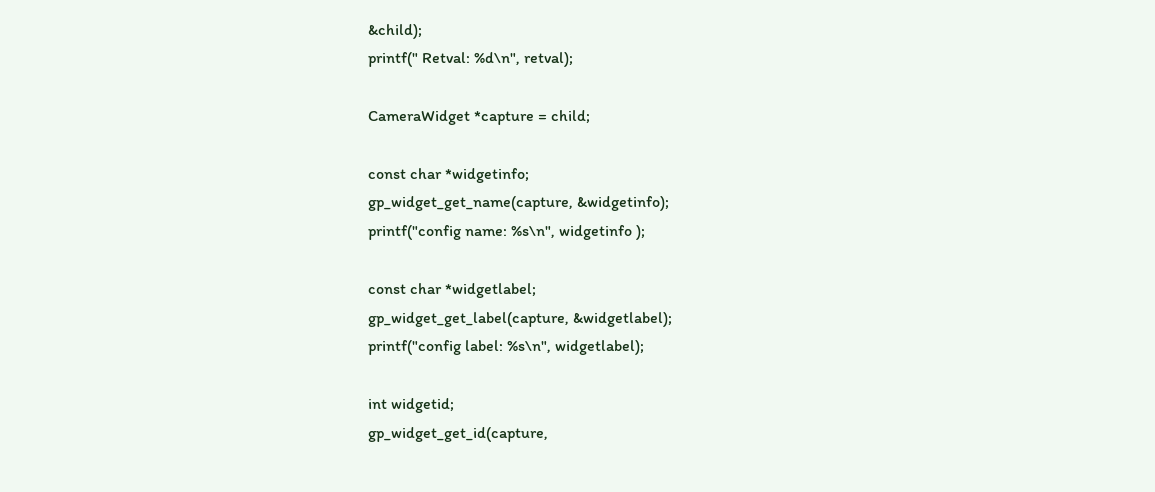&child);
printf(" Retval: %d\n", retval);

CameraWidget *capture = child;

const char *widgetinfo;
gp_widget_get_name(capture, &widgetinfo);
printf("config name: %s\n", widgetinfo );

const char *widgetlabel;
gp_widget_get_label(capture, &widgetlabel);
printf("config label: %s\n", widgetlabel);

int widgetid;
gp_widget_get_id(capture,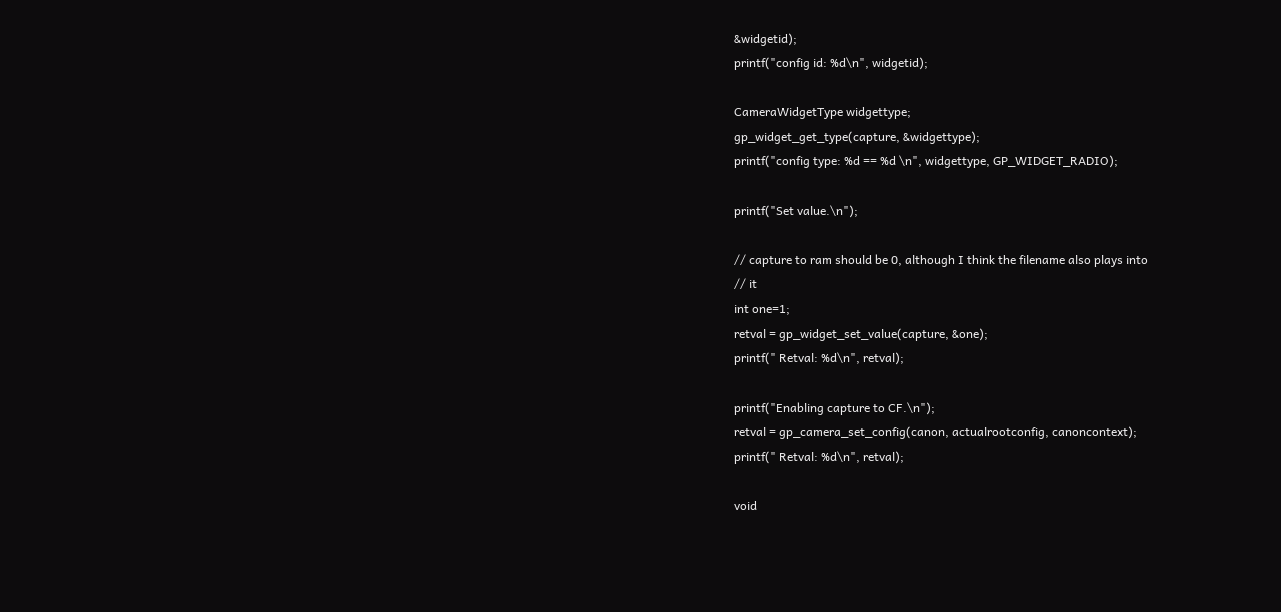&widgetid);
printf("config id: %d\n", widgetid);

CameraWidgetType widgettype;
gp_widget_get_type(capture, &widgettype);
printf("config type: %d == %d \n", widgettype, GP_WIDGET_RADIO);

printf("Set value.\n");

// capture to ram should be 0, although I think the filename also plays into
// it
int one=1;
retval = gp_widget_set_value(capture, &one);
printf(" Retval: %d\n", retval);

printf("Enabling capture to CF.\n");
retval = gp_camera_set_config(canon, actualrootconfig, canoncontext);
printf(" Retval: %d\n", retval);

void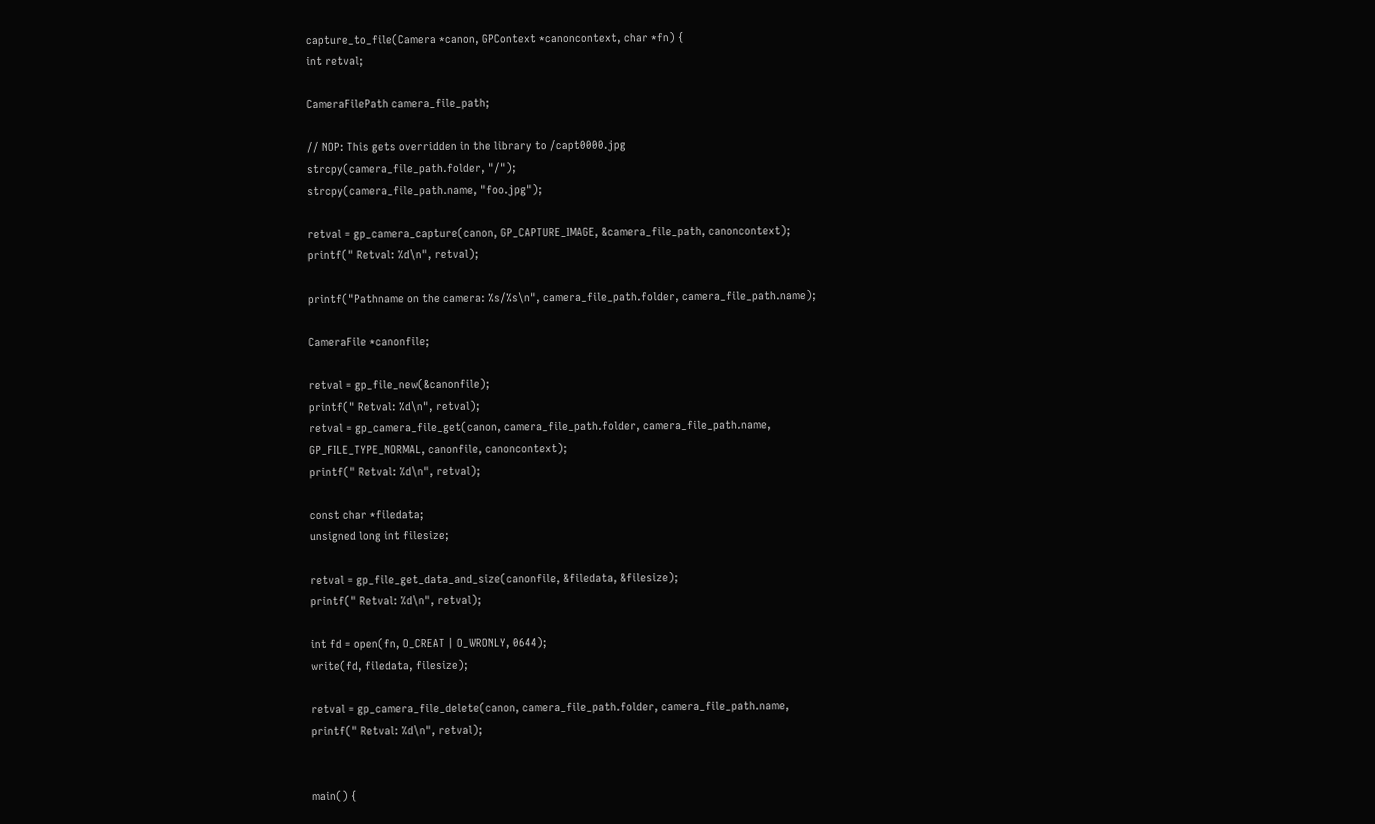capture_to_file(Camera *canon, GPContext *canoncontext, char *fn) {
int retval;

CameraFilePath camera_file_path;

// NOP: This gets overridden in the library to /capt0000.jpg
strcpy(camera_file_path.folder, "/");
strcpy(camera_file_path.name, "foo.jpg");

retval = gp_camera_capture(canon, GP_CAPTURE_IMAGE, &camera_file_path, canoncontext);
printf(" Retval: %d\n", retval);

printf("Pathname on the camera: %s/%s\n", camera_file_path.folder, camera_file_path.name);

CameraFile *canonfile;

retval = gp_file_new(&canonfile);
printf(" Retval: %d\n", retval);
retval = gp_camera_file_get(canon, camera_file_path.folder, camera_file_path.name,
GP_FILE_TYPE_NORMAL, canonfile, canoncontext);
printf(" Retval: %d\n", retval);

const char *filedata;
unsigned long int filesize;

retval = gp_file_get_data_and_size(canonfile, &filedata, &filesize);
printf(" Retval: %d\n", retval);

int fd = open(fn, O_CREAT | O_WRONLY, 0644);
write(fd, filedata, filesize);

retval = gp_camera_file_delete(canon, camera_file_path.folder, camera_file_path.name,
printf(" Retval: %d\n", retval);


main() {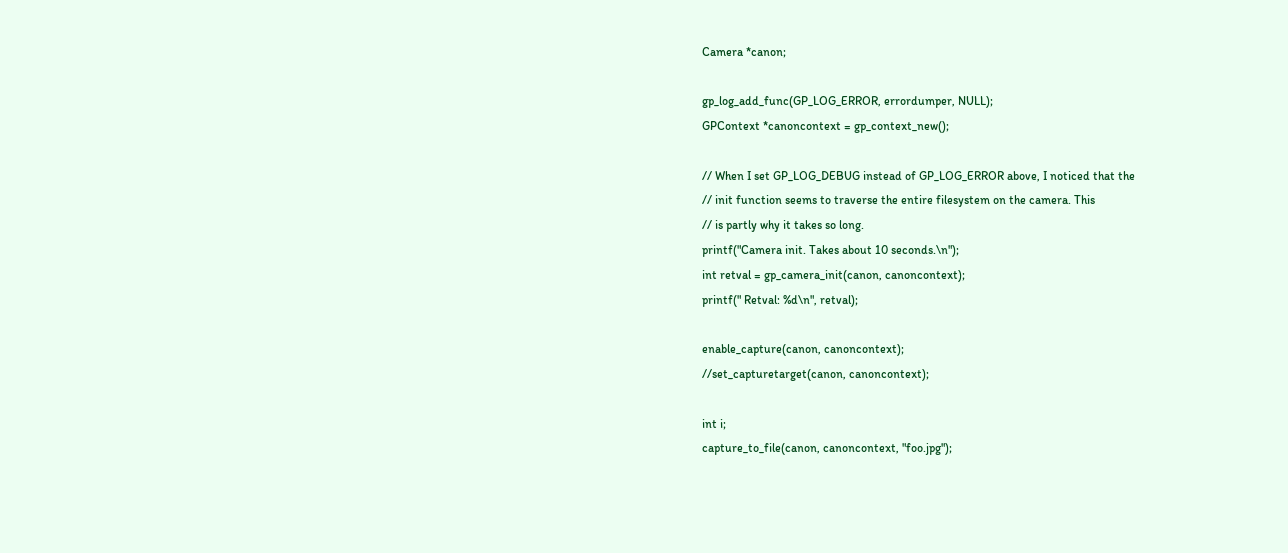Camera *canon;

gp_log_add_func(GP_LOG_ERROR, errordumper, NULL);
GPContext *canoncontext = gp_context_new();

// When I set GP_LOG_DEBUG instead of GP_LOG_ERROR above, I noticed that the
// init function seems to traverse the entire filesystem on the camera. This
// is partly why it takes so long.
printf("Camera init. Takes about 10 seconds.\n");
int retval = gp_camera_init(canon, canoncontext);
printf(" Retval: %d\n", retval);

enable_capture(canon, canoncontext);
//set_capturetarget(canon, canoncontext);

int i;
capture_to_file(canon, canoncontext, "foo.jpg");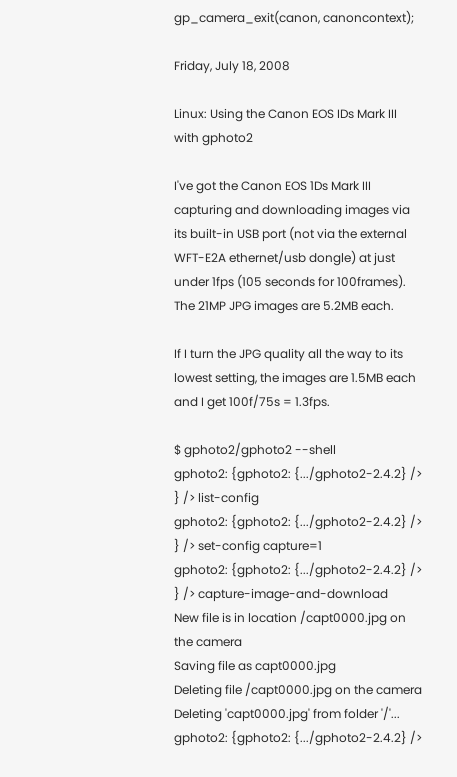gp_camera_exit(canon, canoncontext);

Friday, July 18, 2008

Linux: Using the Canon EOS IDs Mark III with gphoto2

I've got the Canon EOS 1Ds Mark III capturing and downloading images via its built-in USB port (not via the external WFT-E2A ethernet/usb dongle) at just under 1fps (105 seconds for 100frames). The 21MP JPG images are 5.2MB each.

If I turn the JPG quality all the way to its lowest setting, the images are 1.5MB each and I get 100f/75s = 1.3fps.

$ gphoto2/gphoto2 --shell
gphoto2: {gphoto2: {.../gphoto2-2.4.2} /> } /> list-config
gphoto2: {gphoto2: {.../gphoto2-2.4.2} /> } /> set-config capture=1
gphoto2: {gphoto2: {.../gphoto2-2.4.2} /> } /> capture-image-and-download
New file is in location /capt0000.jpg on the camera
Saving file as capt0000.jpg
Deleting file /capt0000.jpg on the camera
Deleting 'capt0000.jpg' from folder '/'...
gphoto2: {gphoto2: {.../gphoto2-2.4.2} />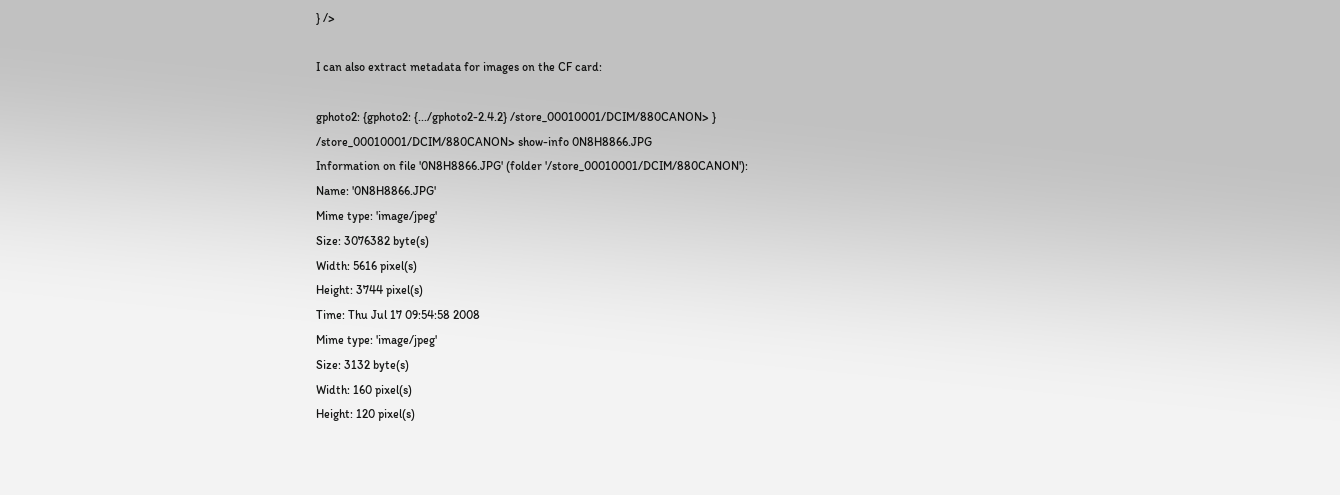} />

I can also extract metadata for images on the CF card:

gphoto2: {gphoto2: {.../gphoto2-2.4.2} /store_00010001/DCIM/880CANON> }
/store_00010001/DCIM/880CANON> show-info 0N8H8866.JPG
Information on file '0N8H8866.JPG' (folder '/store_00010001/DCIM/880CANON'):
Name: '0N8H8866.JPG'
Mime type: 'image/jpeg'
Size: 3076382 byte(s)
Width: 5616 pixel(s)
Height: 3744 pixel(s)
Time: Thu Jul 17 09:54:58 2008
Mime type: 'image/jpeg'
Size: 3132 byte(s)
Width: 160 pixel(s)
Height: 120 pixel(s)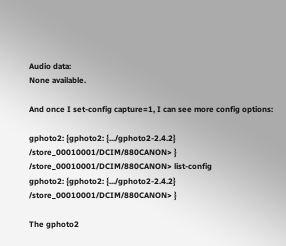Audio data:
None available.

And once I set-config capture=1, I can see more config options:

gphoto2: {gphoto2: {.../gphoto2-2.4.2} /store_00010001/DCIM/880CANON> }
/store_00010001/DCIM/880CANON> list-config
gphoto2: {gphoto2: {.../gphoto2-2.4.2} /store_00010001/DCIM/880CANON> }

The gphoto2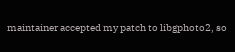maintainer accepted my patch to libgphoto2, so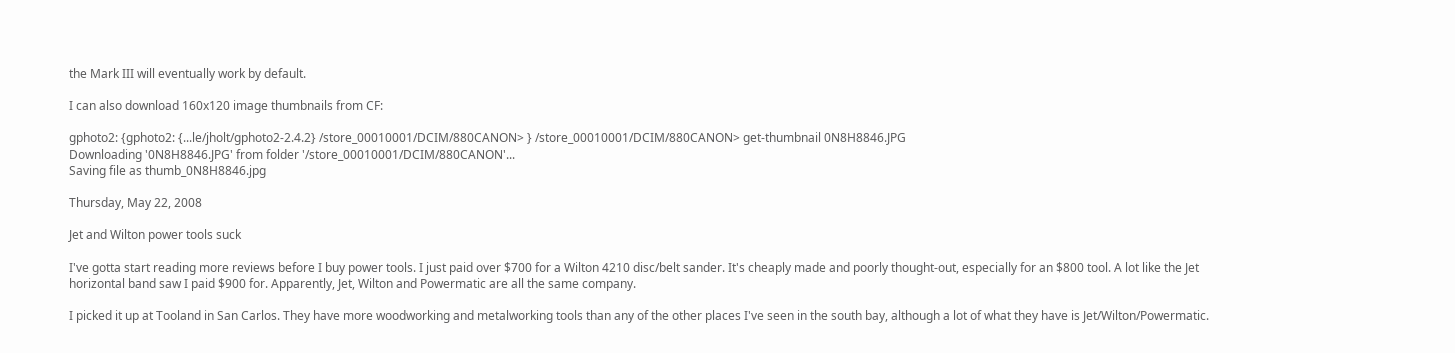the Mark III will eventually work by default.

I can also download 160x120 image thumbnails from CF:

gphoto2: {gphoto2: {...le/jholt/gphoto2-2.4.2} /store_00010001/DCIM/880CANON> } /store_00010001/DCIM/880CANON> get-thumbnail 0N8H8846.JPG
Downloading '0N8H8846.JPG' from folder '/store_00010001/DCIM/880CANON'...
Saving file as thumb_0N8H8846.jpg

Thursday, May 22, 2008

Jet and Wilton power tools suck

I've gotta start reading more reviews before I buy power tools. I just paid over $700 for a Wilton 4210 disc/belt sander. It's cheaply made and poorly thought-out, especially for an $800 tool. A lot like the Jet horizontal band saw I paid $900 for. Apparently, Jet, Wilton and Powermatic are all the same company.

I picked it up at Tooland in San Carlos. They have more woodworking and metalworking tools than any of the other places I've seen in the south bay, although a lot of what they have is Jet/Wilton/Powermatic.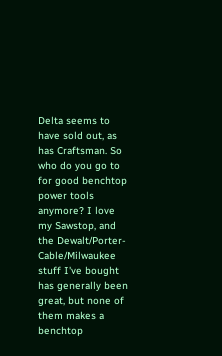Delta seems to have sold out, as has Craftsman. So who do you go to for good benchtop power tools anymore? I love my Sawstop, and the Dewalt/Porter-Cable/Milwaukee stuff I've bought has generally been great, but none of them makes a benchtop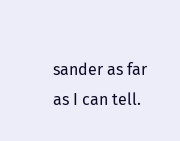sander as far as I can tell.